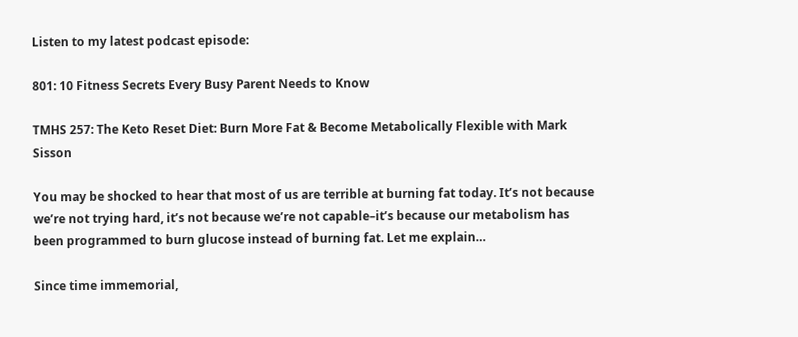Listen to my latest podcast episode:

801: 10 Fitness Secrets Every Busy Parent Needs to Know

TMHS 257: The Keto Reset Diet: Burn More Fat & Become Metabolically Flexible with Mark Sisson

You may be shocked to hear that most of us are terrible at burning fat today. It’s not because we’re not trying hard, it’s not because we’re not capable–it’s because our metabolism has been programmed to burn glucose instead of burning fat. Let me explain…

Since time immemorial,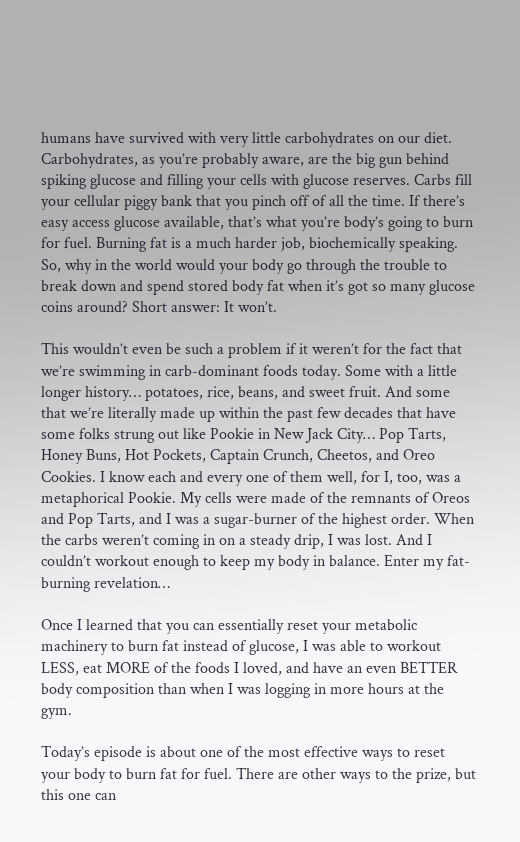humans have survived with very little carbohydrates on our diet. Carbohydrates, as you’re probably aware, are the big gun behind spiking glucose and filling your cells with glucose reserves. Carbs fill your cellular piggy bank that you pinch off of all the time. If there’s easy access glucose available, that’s what you’re body’s going to burn for fuel. Burning fat is a much harder job, biochemically speaking. So, why in the world would your body go through the trouble to break down and spend stored body fat when it’s got so many glucose coins around? Short answer: It won’t.

This wouldn’t even be such a problem if it weren’t for the fact that we’re swimming in carb-dominant foods today. Some with a little longer history… potatoes, rice, beans, and sweet fruit. And some that we’re literally made up within the past few decades that have some folks strung out like Pookie in New Jack City… Pop Tarts, Honey Buns, Hot Pockets, Captain Crunch, Cheetos, and Oreo Cookies. I know each and every one of them well, for I, too, was a metaphorical Pookie. My cells were made of the remnants of Oreos and Pop Tarts, and I was a sugar-burner of the highest order. When the carbs weren’t coming in on a steady drip, I was lost. And I couldn’t workout enough to keep my body in balance. Enter my fat-burning revelation…

Once I learned that you can essentially reset your metabolic machinery to burn fat instead of glucose, I was able to workout LESS, eat MORE of the foods I loved, and have an even BETTER body composition than when I was logging in more hours at the gym.

Today’s episode is about one of the most effective ways to reset your body to burn fat for fuel. There are other ways to the prize, but this one can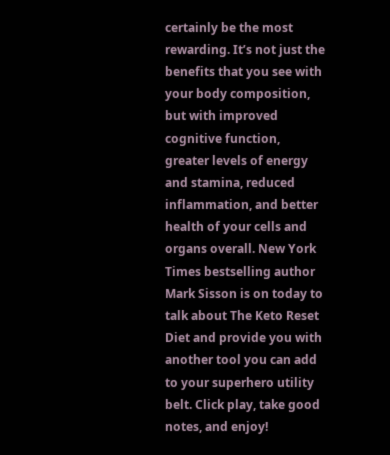certainly be the most rewarding. It’s not just the benefits that you see with your body composition, but with improved cognitive function, greater levels of energy and stamina, reduced inflammation, and better health of your cells and organs overall. New York Times bestselling author Mark Sisson is on today to talk about The Keto Reset Diet and provide you with another tool you can add to your superhero utility belt. Click play, take good notes, and enjoy!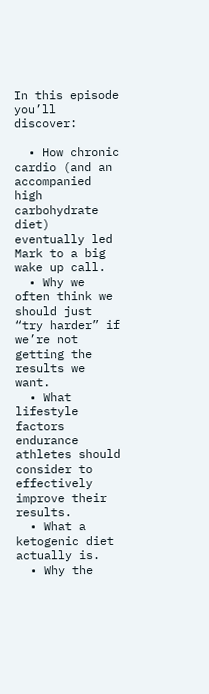In this episode you’ll discover:

  • How chronic cardio (and an accompanied high carbohydrate diet) eventually led Mark to a big wake up call.
  • Why we often think we should just “try harder” if we’re not getting the results we want.
  • What lifestyle factors endurance athletes should consider to effectively improve their results.
  • What a ketogenic diet actually is.
  • Why the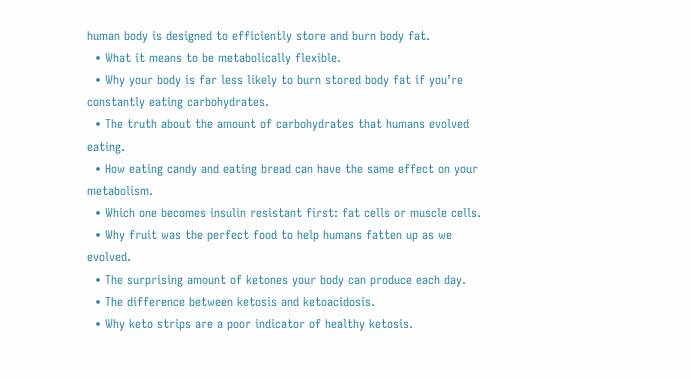human body is designed to efficiently store and burn body fat.
  • What it means to be metabolically flexible.
  • Why your body is far less likely to burn stored body fat if you’re constantly eating carbohydrates.
  • The truth about the amount of carbohydrates that humans evolved eating.
  • How eating candy and eating bread can have the same effect on your metabolism.
  • Which one becomes insulin resistant first: fat cells or muscle cells.
  • Why fruit was the perfect food to help humans fatten up as we evolved.
  • The surprising amount of ketones your body can produce each day.
  • The difference between ketosis and ketoacidosis.
  • Why keto strips are a poor indicator of healthy ketosis.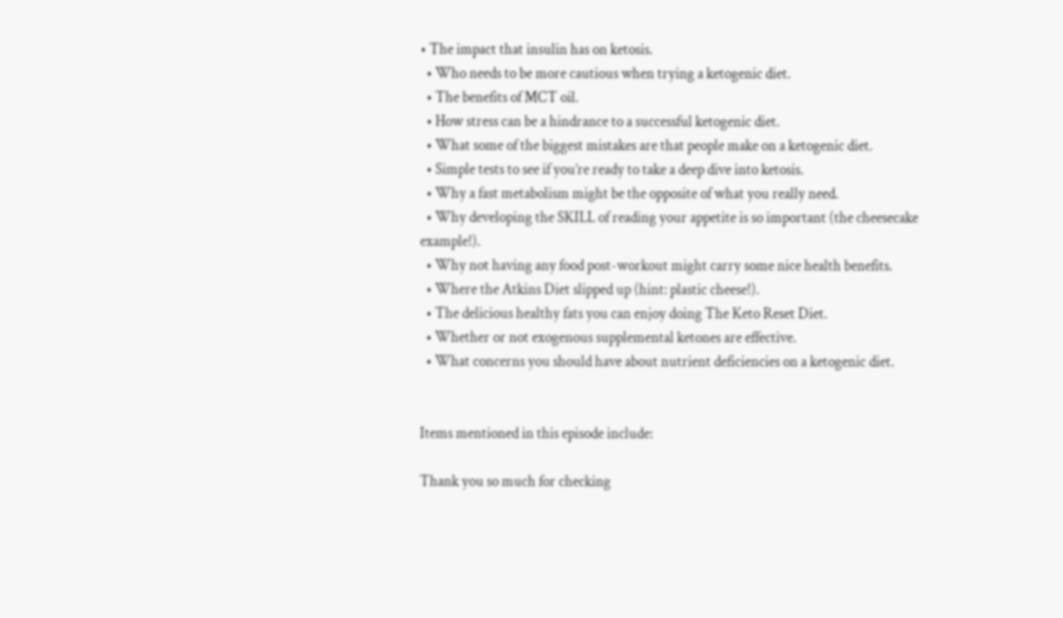• The impact that insulin has on ketosis.
  • Who needs to be more cautious when trying a ketogenic diet.
  • The benefits of MCT oil.
  • How stress can be a hindrance to a successful ketogenic diet.
  • What some of the biggest mistakes are that people make on a ketogenic diet.
  • Simple tests to see if you’re ready to take a deep dive into ketosis.
  • Why a fast metabolism might be the opposite of what you really need.
  • Why developing the SKILL of reading your appetite is so important (the cheesecake example!).
  • Why not having any food post-workout might carry some nice health benefits.
  • Where the Atkins Diet slipped up (hint: plastic cheese!).
  • The delicious healthy fats you can enjoy doing The Keto Reset Diet.
  • Whether or not exogenous supplemental ketones are effective.
  • What concerns you should have about nutrient deficiencies on a ketogenic diet.


Items mentioned in this episode include:

Thank you so much for checking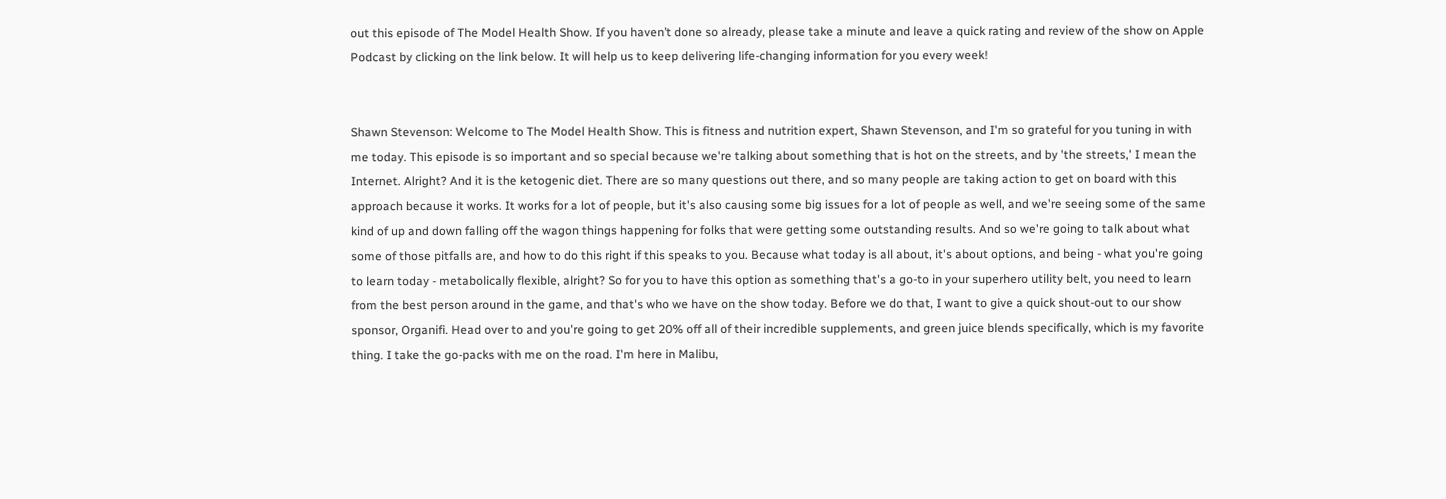out this episode of The Model Health Show. If you haven’t done so already, please take a minute and leave a quick rating and review of the show on Apple Podcast by clicking on the link below. It will help us to keep delivering life-changing information for you every week!


Shawn Stevenson: Welcome to The Model Health Show. This is fitness and nutrition expert, Shawn Stevenson, and I'm so grateful for you tuning in with me today. This episode is so important and so special because we're talking about something that is hot on the streets, and by 'the streets,' I mean the Internet. Alright? And it is the ketogenic diet. There are so many questions out there, and so many people are taking action to get on board with this approach because it works. It works for a lot of people, but it's also causing some big issues for a lot of people as well, and we're seeing some of the same kind of up and down falling off the wagon things happening for folks that were getting some outstanding results. And so we're going to talk about what some of those pitfalls are, and how to do this right if this speaks to you. Because what today is all about, it's about options, and being - what you're going to learn today - metabolically flexible, alright? So for you to have this option as something that's a go-to in your superhero utility belt, you need to learn from the best person around in the game, and that's who we have on the show today. Before we do that, I want to give a quick shout-out to our show sponsor, Organifi. Head over to and you're going to get 20% off all of their incredible supplements, and green juice blends specifically, which is my favorite thing. I take the go-packs with me on the road. I'm here in Malibu,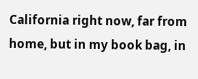California right now, far from home, but in my book bag, in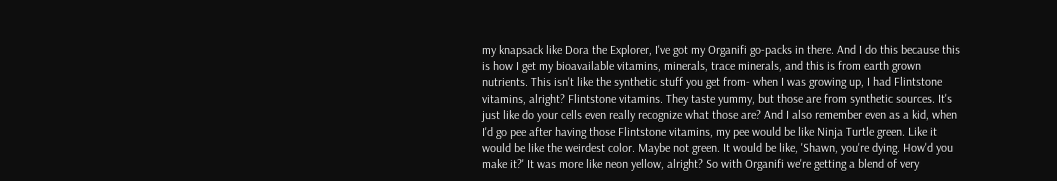my knapsack like Dora the Explorer, I've got my Organifi go-packs in there. And I do this because this is how I get my bioavailable vitamins, minerals, trace minerals, and this is from earth grown nutrients. This isn't like the synthetic stuff you get from- when I was growing up, I had Flintstone vitamins, alright? Flintstone vitamins. They taste yummy, but those are from synthetic sources. It's just like do your cells even really recognize what those are? And I also remember even as a kid, when I'd go pee after having those Flintstone vitamins, my pee would be like Ninja Turtle green. Like it would be like the weirdest color. Maybe not green. It would be like, 'Shawn, you're dying. How'd you make it?' It was more like neon yellow, alright? So with Organifi we're getting a blend of very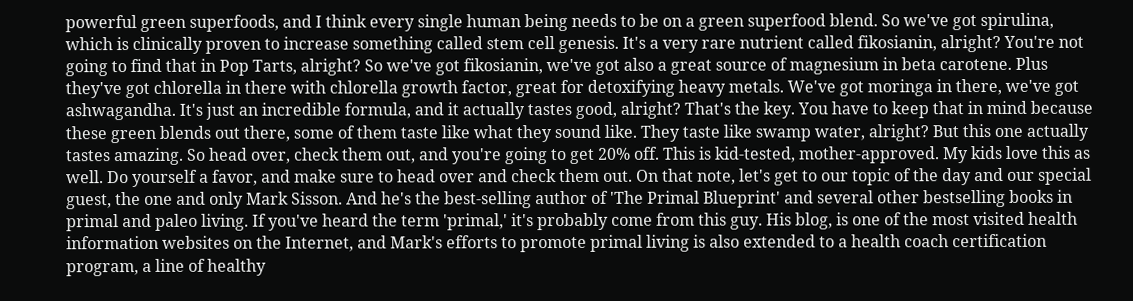powerful green superfoods, and I think every single human being needs to be on a green superfood blend. So we've got spirulina, which is clinically proven to increase something called stem cell genesis. It's a very rare nutrient called fikosianin, alright? You're not going to find that in Pop Tarts, alright? So we've got fikosianin, we've got also a great source of magnesium in beta carotene. Plus they've got chlorella in there with chlorella growth factor, great for detoxifying heavy metals. We've got moringa in there, we've got ashwagandha. It's just an incredible formula, and it actually tastes good, alright? That's the key. You have to keep that in mind because these green blends out there, some of them taste like what they sound like. They taste like swamp water, alright? But this one actually tastes amazing. So head over, check them out, and you're going to get 20% off. This is kid-tested, mother-approved. My kids love this as well. Do yourself a favor, and make sure to head over and check them out. On that note, let's get to our topic of the day and our special guest, the one and only Mark Sisson. And he's the best-selling author of 'The Primal Blueprint' and several other bestselling books in primal and paleo living. If you've heard the term 'primal,' it's probably come from this guy. His blog, is one of the most visited health information websites on the Internet, and Mark's efforts to promote primal living is also extended to a health coach certification program, a line of healthy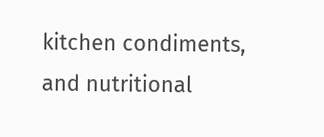kitchen condiments, and nutritional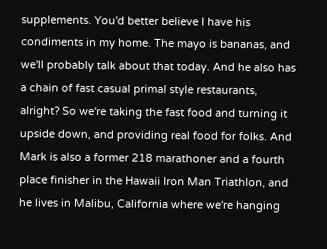supplements. You'd better believe I have his condiments in my home. The mayo is bananas, and we'll probably talk about that today. And he also has a chain of fast casual primal style restaurants, alright? So we're taking the fast food and turning it upside down, and providing real food for folks. And Mark is also a former 218 marathoner and a fourth place finisher in the Hawaii Iron Man Triathlon, and he lives in Malibu, California where we're hanging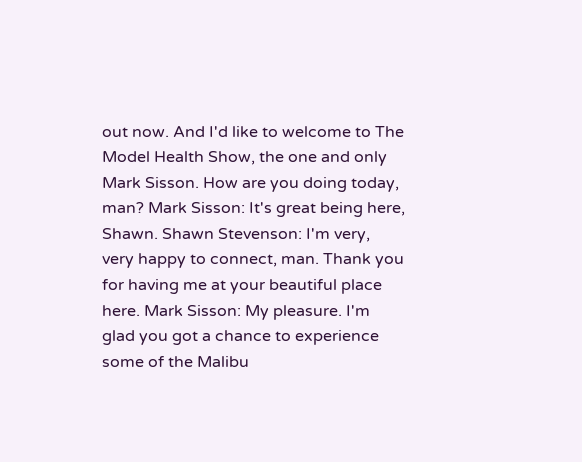out now. And I'd like to welcome to The Model Health Show, the one and only Mark Sisson. How are you doing today, man? Mark Sisson: It's great being here, Shawn. Shawn Stevenson: I'm very, very happy to connect, man. Thank you for having me at your beautiful place here. Mark Sisson: My pleasure. I'm glad you got a chance to experience some of the Malibu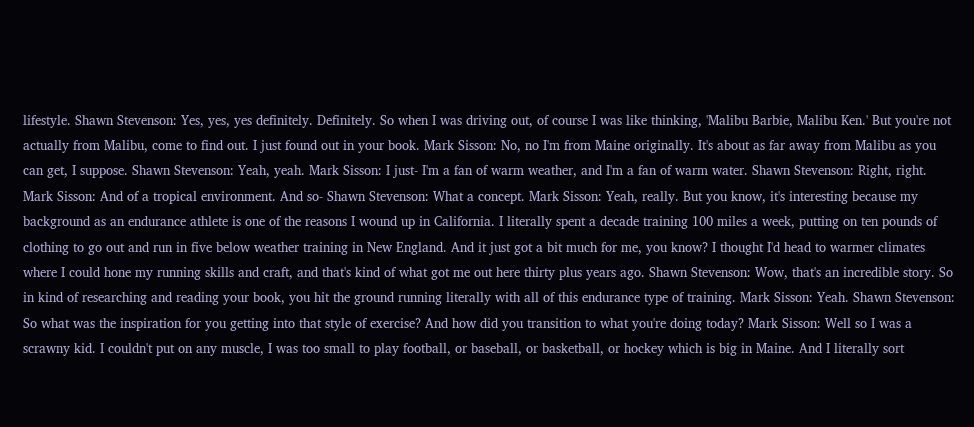lifestyle. Shawn Stevenson: Yes, yes, yes definitely. Definitely. So when I was driving out, of course I was like thinking, 'Malibu Barbie, Malibu Ken.' But you're not actually from Malibu, come to find out. I just found out in your book. Mark Sisson: No, no I'm from Maine originally. It's about as far away from Malibu as you can get, I suppose. Shawn Stevenson: Yeah, yeah. Mark Sisson: I just- I'm a fan of warm weather, and I'm a fan of warm water. Shawn Stevenson: Right, right. Mark Sisson: And of a tropical environment. And so- Shawn Stevenson: What a concept. Mark Sisson: Yeah, really. But you know, it's interesting because my background as an endurance athlete is one of the reasons I wound up in California. I literally spent a decade training 100 miles a week, putting on ten pounds of clothing to go out and run in five below weather training in New England. And it just got a bit much for me, you know? I thought I'd head to warmer climates where I could hone my running skills and craft, and that's kind of what got me out here thirty plus years ago. Shawn Stevenson: Wow, that's an incredible story. So in kind of researching and reading your book, you hit the ground running literally with all of this endurance type of training. Mark Sisson: Yeah. Shawn Stevenson: So what was the inspiration for you getting into that style of exercise? And how did you transition to what you're doing today? Mark Sisson: Well so I was a scrawny kid. I couldn't put on any muscle, I was too small to play football, or baseball, or basketball, or hockey which is big in Maine. And I literally sort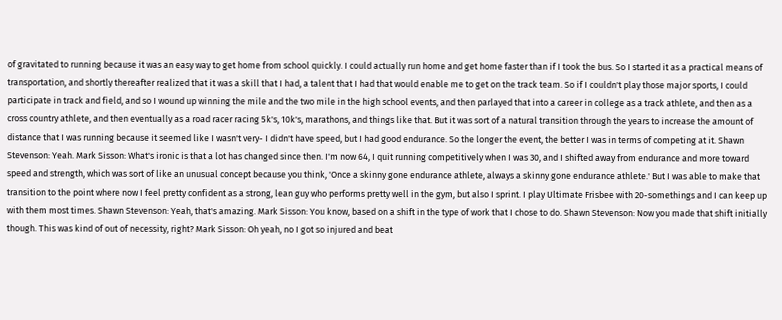of gravitated to running because it was an easy way to get home from school quickly. I could actually run home and get home faster than if I took the bus. So I started it as a practical means of transportation, and shortly thereafter realized that it was a skill that I had, a talent that I had that would enable me to get on the track team. So if I couldn't play those major sports, I could participate in track and field, and so I wound up winning the mile and the two mile in the high school events, and then parlayed that into a career in college as a track athlete, and then as a cross country athlete, and then eventually as a road racer racing 5k's, 10k's, marathons, and things like that. But it was sort of a natural transition through the years to increase the amount of distance that I was running because it seemed like I wasn't very- I didn't have speed, but I had good endurance. So the longer the event, the better I was in terms of competing at it. Shawn Stevenson: Yeah. Mark Sisson: What's ironic is that a lot has changed since then. I'm now 64, I quit running competitively when I was 30, and I shifted away from endurance and more toward speed and strength, which was sort of like an unusual concept because you think, 'Once a skinny gone endurance athlete, always a skinny gone endurance athlete.' But I was able to make that transition to the point where now I feel pretty confident as a strong, lean guy who performs pretty well in the gym, but also I sprint. I play Ultimate Frisbee with 20-somethings and I can keep up with them most times. Shawn Stevenson: Yeah, that's amazing. Mark Sisson: You know, based on a shift in the type of work that I chose to do. Shawn Stevenson: Now you made that shift initially though. This was kind of out of necessity, right? Mark Sisson: Oh yeah, no I got so injured and beat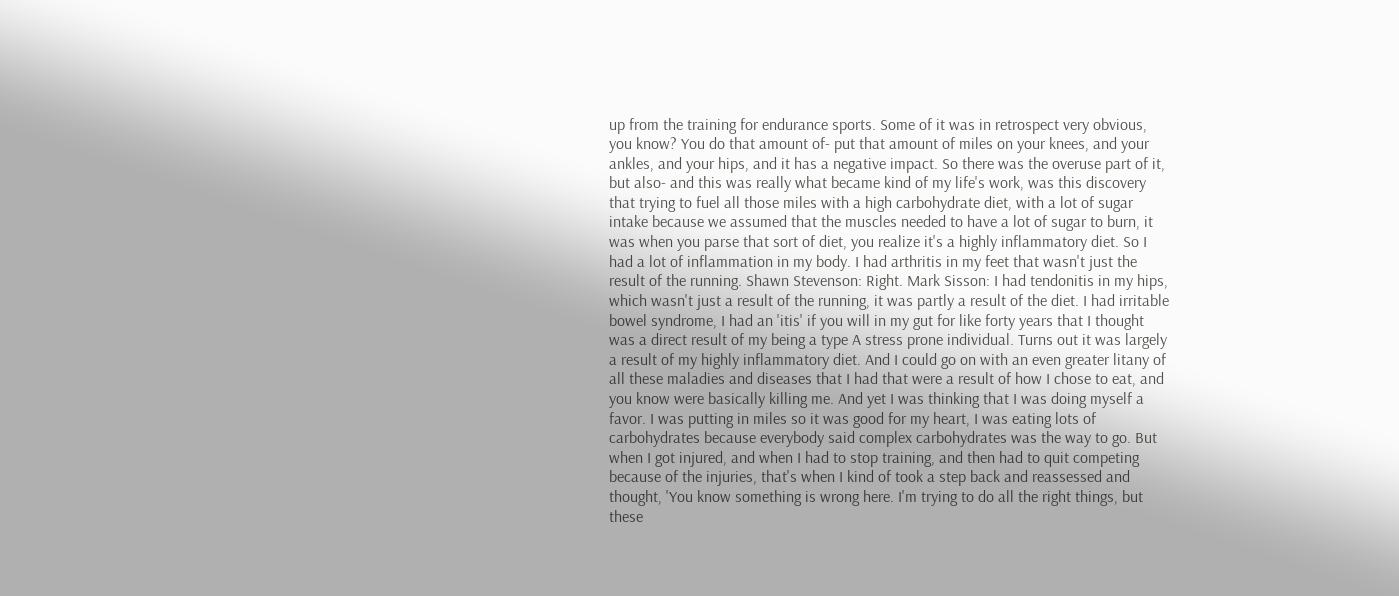up from the training for endurance sports. Some of it was in retrospect very obvious, you know? You do that amount of- put that amount of miles on your knees, and your ankles, and your hips, and it has a negative impact. So there was the overuse part of it, but also- and this was really what became kind of my life's work, was this discovery that trying to fuel all those miles with a high carbohydrate diet, with a lot of sugar intake because we assumed that the muscles needed to have a lot of sugar to burn, it was when you parse that sort of diet, you realize it's a highly inflammatory diet. So I had a lot of inflammation in my body. I had arthritis in my feet that wasn't just the result of the running. Shawn Stevenson: Right. Mark Sisson: I had tendonitis in my hips, which wasn't just a result of the running, it was partly a result of the diet. I had irritable bowel syndrome, I had an 'itis' if you will in my gut for like forty years that I thought was a direct result of my being a type A stress prone individual. Turns out it was largely a result of my highly inflammatory diet. And I could go on with an even greater litany of all these maladies and diseases that I had that were a result of how I chose to eat, and you know were basically killing me. And yet I was thinking that I was doing myself a favor. I was putting in miles so it was good for my heart, I was eating lots of carbohydrates because everybody said complex carbohydrates was the way to go. But when I got injured, and when I had to stop training, and then had to quit competing because of the injuries, that's when I kind of took a step back and reassessed and thought, 'You know something is wrong here. I'm trying to do all the right things, but these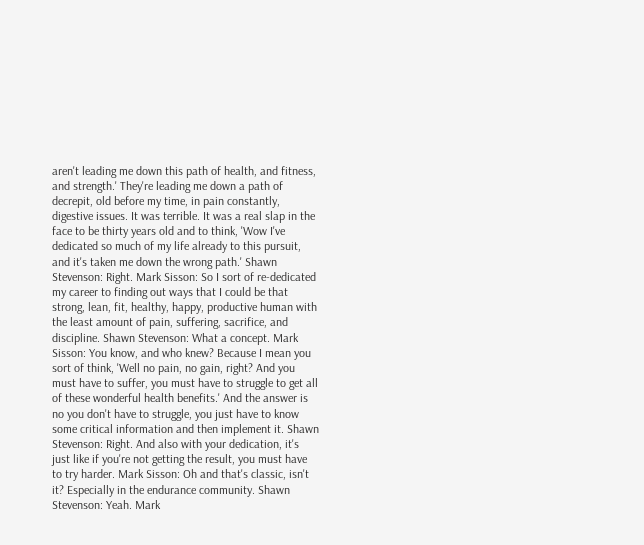aren't leading me down this path of health, and fitness, and strength.' They're leading me down a path of decrepit, old before my time, in pain constantly, digestive issues. It was terrible. It was a real slap in the face to be thirty years old and to think, 'Wow I've dedicated so much of my life already to this pursuit, and it's taken me down the wrong path.' Shawn Stevenson: Right. Mark Sisson: So I sort of re-dedicated my career to finding out ways that I could be that strong, lean, fit, healthy, happy, productive human with the least amount of pain, suffering, sacrifice, and discipline. Shawn Stevenson: What a concept. Mark Sisson: You know, and who knew? Because I mean you sort of think, 'Well no pain, no gain, right? And you must have to suffer, you must have to struggle to get all of these wonderful health benefits.' And the answer is no you don't have to struggle, you just have to know some critical information and then implement it. Shawn Stevenson: Right. And also with your dedication, it's just like if you're not getting the result, you must have to try harder. Mark Sisson: Oh and that's classic, isn't it? Especially in the endurance community. Shawn Stevenson: Yeah. Mark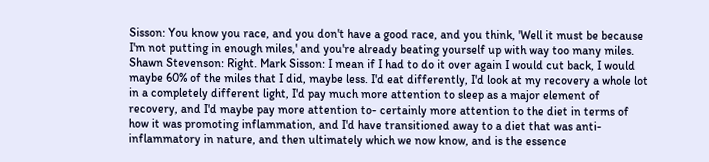Sisson: You know you race, and you don't have a good race, and you think, 'Well it must be because I'm not putting in enough miles,' and you're already beating yourself up with way too many miles. Shawn Stevenson: Right. Mark Sisson: I mean if I had to do it over again I would cut back, I would maybe 60% of the miles that I did, maybe less. I'd eat differently, I'd look at my recovery a whole lot in a completely different light, I'd pay much more attention to sleep as a major element of recovery, and I'd maybe pay more attention to- certainly more attention to the diet in terms of how it was promoting inflammation, and I'd have transitioned away to a diet that was anti-inflammatory in nature, and then ultimately which we now know, and is the essence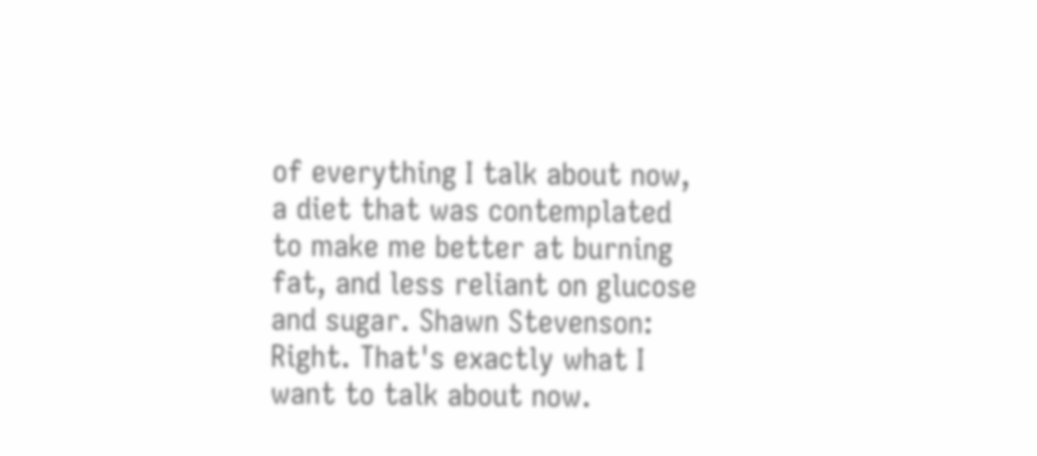of everything I talk about now, a diet that was contemplated to make me better at burning fat, and less reliant on glucose and sugar. Shawn Stevenson: Right. That's exactly what I want to talk about now.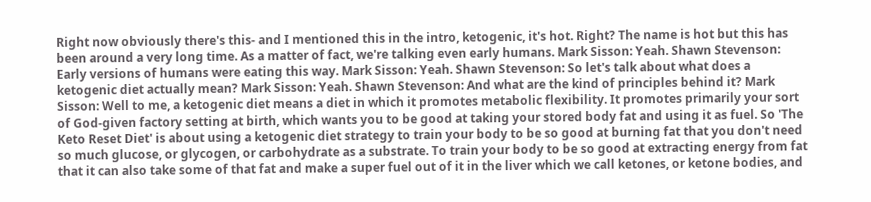Right now obviously there's this- and I mentioned this in the intro, ketogenic, it's hot. Right? The name is hot but this has been around a very long time. As a matter of fact, we're talking even early humans. Mark Sisson: Yeah. Shawn Stevenson: Early versions of humans were eating this way. Mark Sisson: Yeah. Shawn Stevenson: So let's talk about what does a ketogenic diet actually mean? Mark Sisson: Yeah. Shawn Stevenson: And what are the kind of principles behind it? Mark Sisson: Well to me, a ketogenic diet means a diet in which it promotes metabolic flexibility. It promotes primarily your sort of God-given factory setting at birth, which wants you to be good at taking your stored body fat and using it as fuel. So 'The Keto Reset Diet' is about using a ketogenic diet strategy to train your body to be so good at burning fat that you don't need so much glucose, or glycogen, or carbohydrate as a substrate. To train your body to be so good at extracting energy from fat that it can also take some of that fat and make a super fuel out of it in the liver which we call ketones, or ketone bodies, and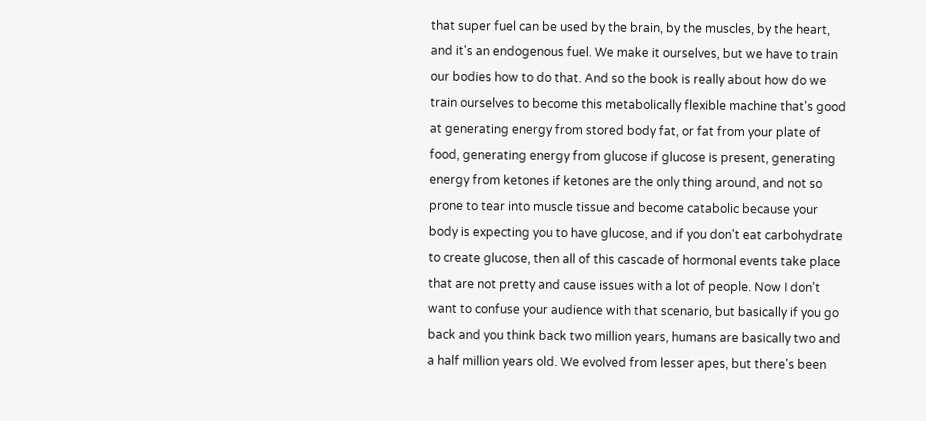that super fuel can be used by the brain, by the muscles, by the heart, and it's an endogenous fuel. We make it ourselves, but we have to train our bodies how to do that. And so the book is really about how do we train ourselves to become this metabolically flexible machine that's good at generating energy from stored body fat, or fat from your plate of food, generating energy from glucose if glucose is present, generating energy from ketones if ketones are the only thing around, and not so prone to tear into muscle tissue and become catabolic because your body is expecting you to have glucose, and if you don't eat carbohydrate to create glucose, then all of this cascade of hormonal events take place that are not pretty and cause issues with a lot of people. Now I don't want to confuse your audience with that scenario, but basically if you go back and you think back two million years, humans are basically two and a half million years old. We evolved from lesser apes, but there's been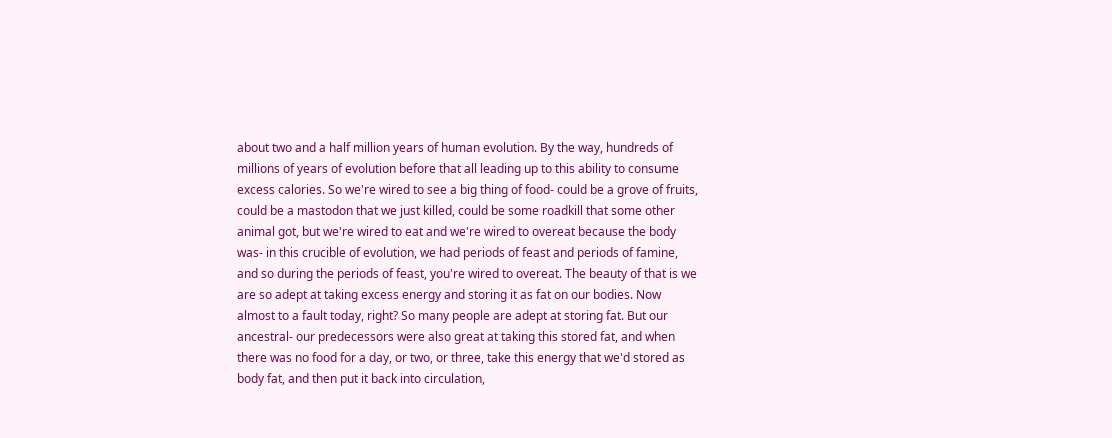about two and a half million years of human evolution. By the way, hundreds of millions of years of evolution before that all leading up to this ability to consume excess calories. So we're wired to see a big thing of food- could be a grove of fruits, could be a mastodon that we just killed, could be some roadkill that some other animal got, but we're wired to eat and we're wired to overeat because the body was- in this crucible of evolution, we had periods of feast and periods of famine, and so during the periods of feast, you're wired to overeat. The beauty of that is we are so adept at taking excess energy and storing it as fat on our bodies. Now almost to a fault today, right? So many people are adept at storing fat. But our ancestral- our predecessors were also great at taking this stored fat, and when there was no food for a day, or two, or three, take this energy that we'd stored as body fat, and then put it back into circulation,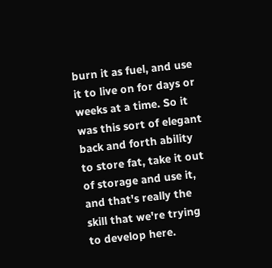burn it as fuel, and use it to live on for days or weeks at a time. So it was this sort of elegant back and forth ability to store fat, take it out of storage and use it, and that's really the skill that we're trying to develop here.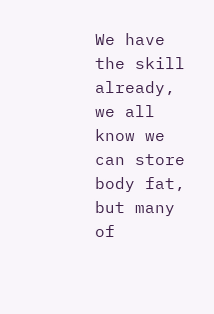We have the skill already, we all know we can store body fat, but many of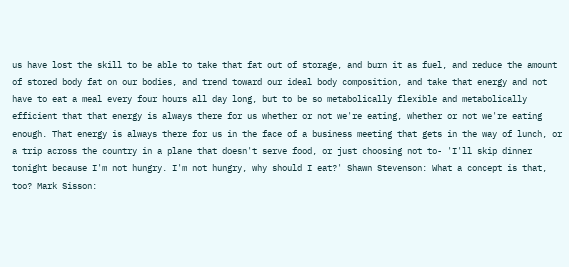us have lost the skill to be able to take that fat out of storage, and burn it as fuel, and reduce the amount of stored body fat on our bodies, and trend toward our ideal body composition, and take that energy and not have to eat a meal every four hours all day long, but to be so metabolically flexible and metabolically efficient that that energy is always there for us whether or not we're eating, whether or not we're eating enough. That energy is always there for us in the face of a business meeting that gets in the way of lunch, or a trip across the country in a plane that doesn't serve food, or just choosing not to- 'I'll skip dinner tonight because I'm not hungry. I'm not hungry, why should I eat?' Shawn Stevenson: What a concept is that, too? Mark Sisson: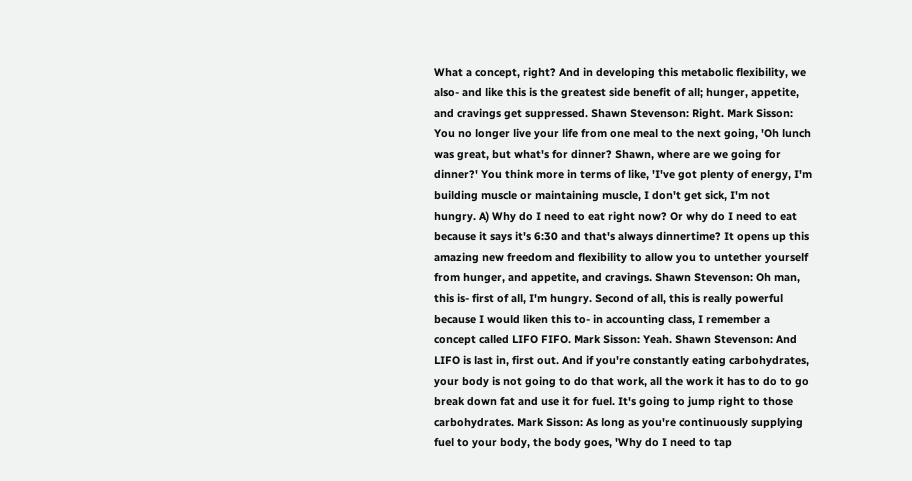What a concept, right? And in developing this metabolic flexibility, we also- and like this is the greatest side benefit of all; hunger, appetite, and cravings get suppressed. Shawn Stevenson: Right. Mark Sisson: You no longer live your life from one meal to the next going, 'Oh lunch was great, but what's for dinner? Shawn, where are we going for dinner?' You think more in terms of like, 'I've got plenty of energy, I'm building muscle or maintaining muscle, I don't get sick, I'm not hungry. A) Why do I need to eat right now? Or why do I need to eat because it says it's 6:30 and that's always dinnertime? It opens up this amazing new freedom and flexibility to allow you to untether yourself from hunger, and appetite, and cravings. Shawn Stevenson: Oh man, this is- first of all, I'm hungry. Second of all, this is really powerful because I would liken this to- in accounting class, I remember a concept called LIFO FIFO. Mark Sisson: Yeah. Shawn Stevenson: And LIFO is last in, first out. And if you're constantly eating carbohydrates, your body is not going to do that work, all the work it has to do to go break down fat and use it for fuel. It's going to jump right to those carbohydrates. Mark Sisson: As long as you're continuously supplying fuel to your body, the body goes, 'Why do I need to tap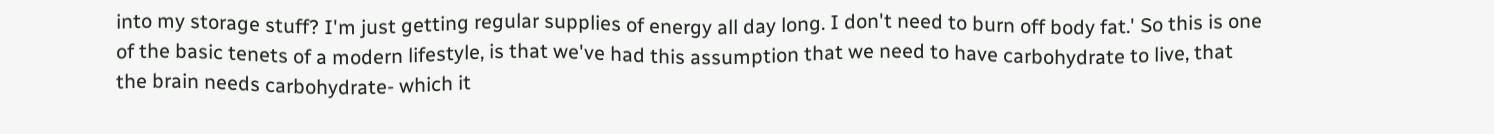into my storage stuff? I'm just getting regular supplies of energy all day long. I don't need to burn off body fat.' So this is one of the basic tenets of a modern lifestyle, is that we've had this assumption that we need to have carbohydrate to live, that the brain needs carbohydrate- which it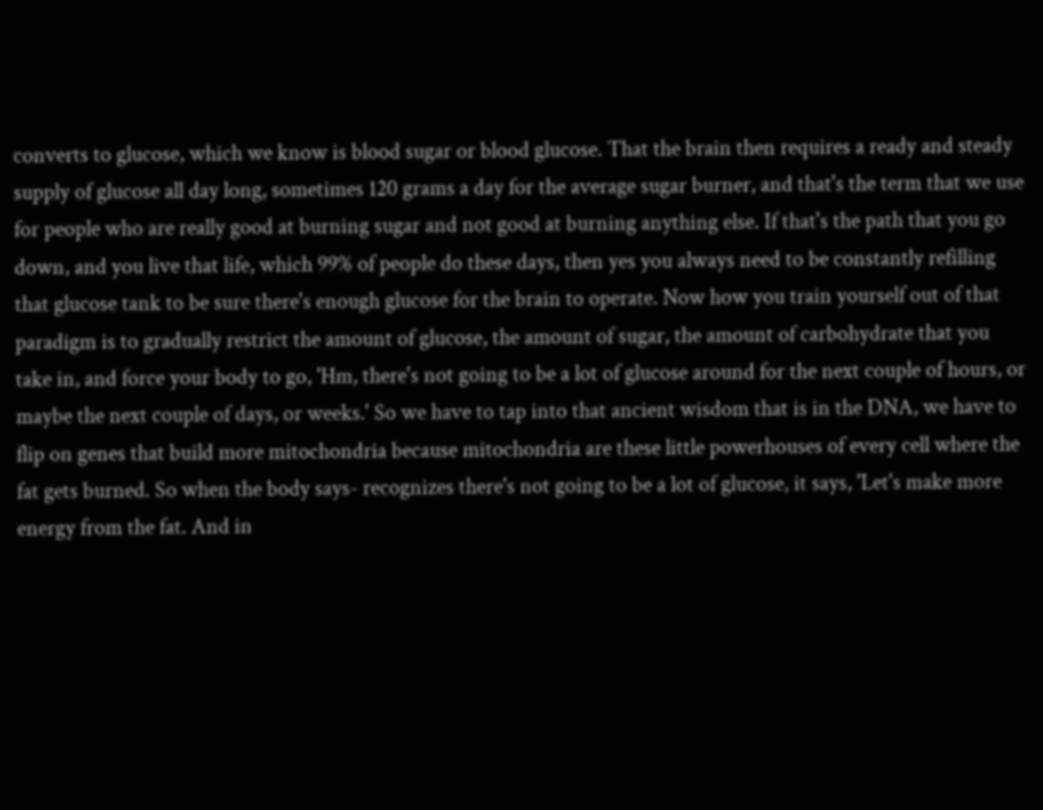converts to glucose, which we know is blood sugar or blood glucose. That the brain then requires a ready and steady supply of glucose all day long, sometimes 120 grams a day for the average sugar burner, and that's the term that we use for people who are really good at burning sugar and not good at burning anything else. If that's the path that you go down, and you live that life, which 99% of people do these days, then yes you always need to be constantly refilling that glucose tank to be sure there's enough glucose for the brain to operate. Now how you train yourself out of that paradigm is to gradually restrict the amount of glucose, the amount of sugar, the amount of carbohydrate that you take in, and force your body to go, 'Hm, there's not going to be a lot of glucose around for the next couple of hours, or maybe the next couple of days, or weeks.' So we have to tap into that ancient wisdom that is in the DNA, we have to flip on genes that build more mitochondria because mitochondria are these little powerhouses of every cell where the fat gets burned. So when the body says- recognizes there's not going to be a lot of glucose, it says, 'Let's make more energy from the fat. And in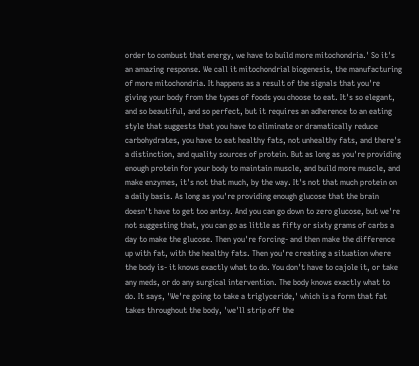order to combust that energy, we have to build more mitochondria.' So it's an amazing response. We call it mitochondrial biogenesis, the manufacturing of more mitochondria. It happens as a result of the signals that you're giving your body from the types of foods you choose to eat. It's so elegant, and so beautiful, and so perfect, but it requires an adherence to an eating style that suggests that you have to eliminate or dramatically reduce carbohydrates, you have to eat healthy fats, not unhealthy fats, and there's a distinction, and quality sources of protein. But as long as you're providing enough protein for your body to maintain muscle, and build more muscle, and make enzymes, it's not that much, by the way. It's not that much protein on a daily basis. As long as you're providing enough glucose that the brain doesn't have to get too antsy. And you can go down to zero glucose, but we're not suggesting that, you can go as little as fifty or sixty grams of carbs a day to make the glucose. Then you're forcing- and then make the difference up with fat, with the healthy fats. Then you're creating a situation where the body is- it knows exactly what to do. You don't have to cajole it, or take any meds, or do any surgical intervention. The body knows exactly what to do. It says, 'We're going to take a triglyceride,' which is a form that fat takes throughout the body, 'we'll strip off the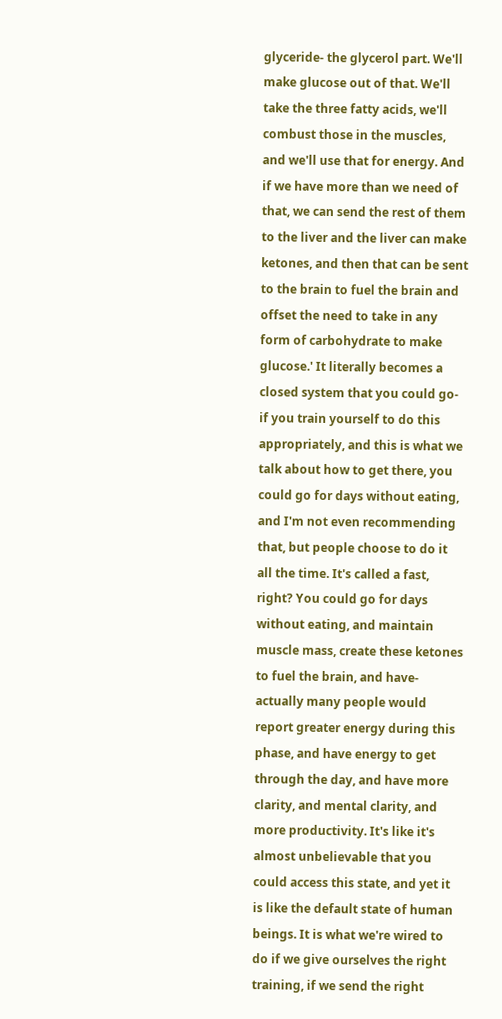glyceride- the glycerol part. We'll make glucose out of that. We'll take the three fatty acids, we'll combust those in the muscles, and we'll use that for energy. And if we have more than we need of that, we can send the rest of them to the liver and the liver can make ketones, and then that can be sent to the brain to fuel the brain and offset the need to take in any form of carbohydrate to make glucose.' It literally becomes a closed system that you could go- if you train yourself to do this appropriately, and this is what we talk about how to get there, you could go for days without eating, and I'm not even recommending that, but people choose to do it all the time. It's called a fast, right? You could go for days without eating, and maintain muscle mass, create these ketones to fuel the brain, and have- actually many people would report greater energy during this phase, and have energy to get through the day, and have more clarity, and mental clarity, and more productivity. It's like it's almost unbelievable that you could access this state, and yet it is like the default state of human beings. It is what we're wired to do if we give ourselves the right training, if we send the right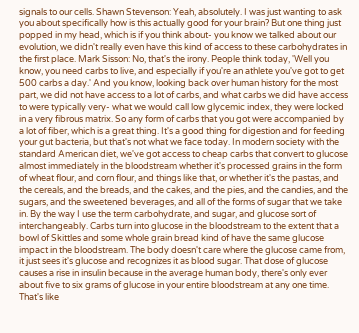signals to our cells. Shawn Stevenson: Yeah, absolutely. I was just wanting to ask you about specifically how is this actually good for your brain? But one thing just popped in my head, which is if you think about- you know we talked about our evolution, we didn't really even have this kind of access to these carbohydrates in the first place. Mark Sisson: No, that's the irony. People think today, 'Well you know, you need carbs to live, and especially if you're an athlete you've got to get 500 carbs a day.' And you know, looking back over human history for the most part, we did not have access to a lot of carbs, and what carbs we did have access to were typically very- what we would call low glycemic index, they were locked in a very fibrous matrix. So any form of carbs that you got were accompanied by a lot of fiber, which is a great thing. It's a good thing for digestion and for feeding your gut bacteria, but that's not what we face today. In modern society with the standard American diet, we've got access to cheap carbs that convert to glucose almost immediately in the bloodstream whether it's processed grains in the form of wheat flour, and corn flour, and things like that, or whether it's the pastas, and the cereals, and the breads, and the cakes, and the pies, and the candies, and the sugars, and the sweetened beverages, and all of the forms of sugar that we take in. By the way I use the term carbohydrate, and sugar, and glucose sort of interchangeably. Carbs turn into glucose in the bloodstream to the extent that a bowl of Skittles and some whole grain bread kind of have the same glucose impact in the bloodstream. The body doesn't care where the glucose came from, it just sees it's glucose and recognizes it as blood sugar. That dose of glucose causes a rise in insulin because in the average human body, there's only ever about five to six grams of glucose in your entire bloodstream at any one time. That's like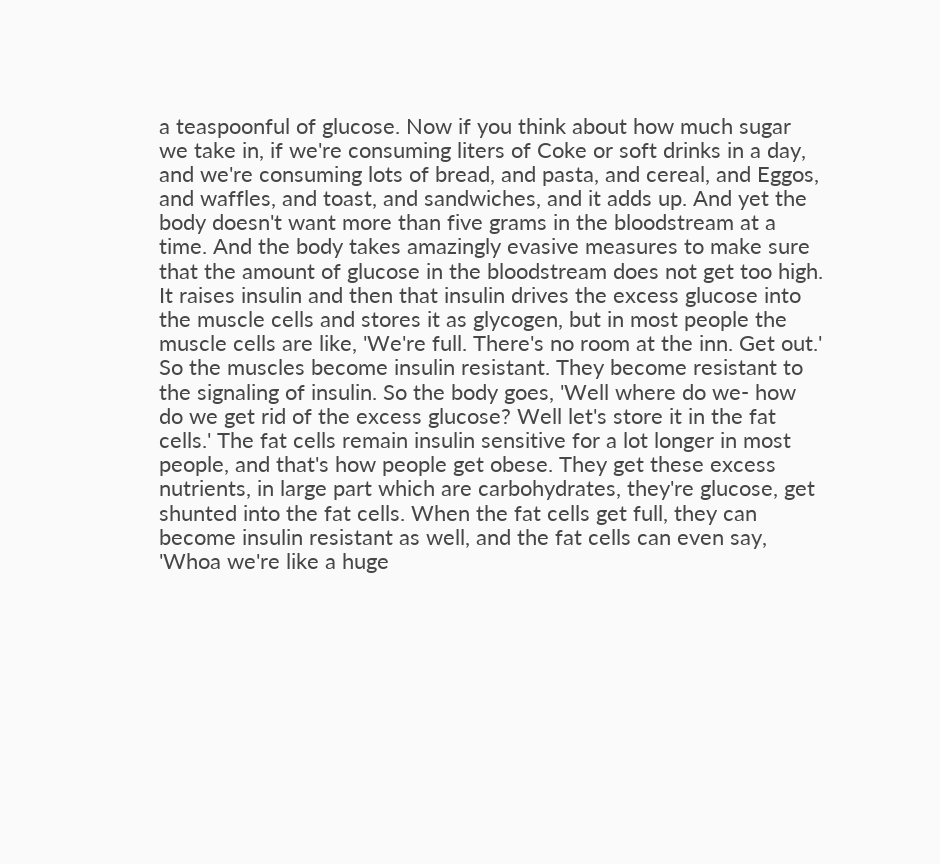a teaspoonful of glucose. Now if you think about how much sugar we take in, if we're consuming liters of Coke or soft drinks in a day, and we're consuming lots of bread, and pasta, and cereal, and Eggos, and waffles, and toast, and sandwiches, and it adds up. And yet the body doesn't want more than five grams in the bloodstream at a time. And the body takes amazingly evasive measures to make sure that the amount of glucose in the bloodstream does not get too high. It raises insulin and then that insulin drives the excess glucose into the muscle cells and stores it as glycogen, but in most people the muscle cells are like, 'We're full. There's no room at the inn. Get out.' So the muscles become insulin resistant. They become resistant to the signaling of insulin. So the body goes, 'Well where do we- how do we get rid of the excess glucose? Well let's store it in the fat cells.' The fat cells remain insulin sensitive for a lot longer in most people, and that's how people get obese. They get these excess nutrients, in large part which are carbohydrates, they're glucose, get shunted into the fat cells. When the fat cells get full, they can become insulin resistant as well, and the fat cells can even say, 'Whoa we're like a huge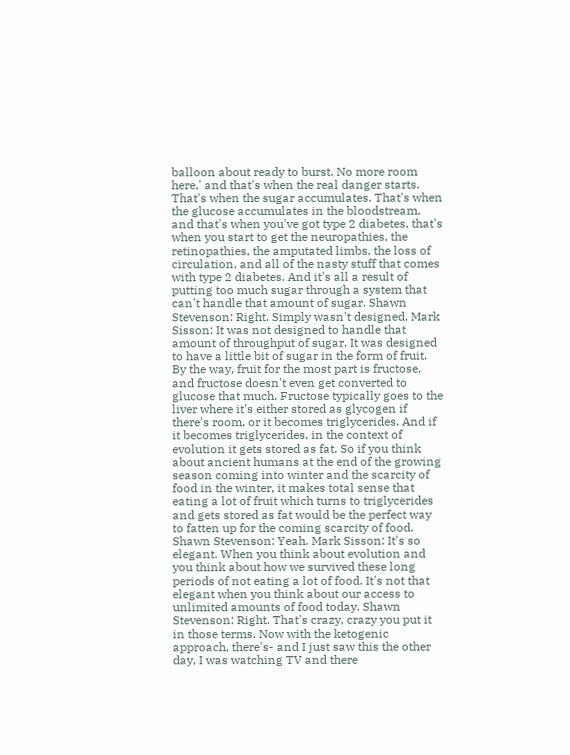balloon about ready to burst. No more room here,' and that's when the real danger starts. That's when the sugar accumulates. That's when the glucose accumulates in the bloodstream, and that's when you've got type 2 diabetes, that's when you start to get the neuropathies, the retinopathies, the amputated limbs, the loss of circulation, and all of the nasty stuff that comes with type 2 diabetes. And it's all a result of putting too much sugar through a system that can't handle that amount of sugar. Shawn Stevenson: Right. Simply wasn't designed. Mark Sisson: It was not designed to handle that amount of throughput of sugar. It was designed to have a little bit of sugar in the form of fruit. By the way, fruit for the most part is fructose, and fructose doesn't even get converted to glucose that much. Fructose typically goes to the liver where it's either stored as glycogen if there's room, or it becomes triglycerides. And if it becomes triglycerides, in the context of evolution it gets stored as fat. So if you think about ancient humans at the end of the growing season coming into winter and the scarcity of food in the winter, it makes total sense that eating a lot of fruit which turns to triglycerides and gets stored as fat would be the perfect way to fatten up for the coming scarcity of food. Shawn Stevenson: Yeah. Mark Sisson: It's so elegant. When you think about evolution and you think about how we survived these long periods of not eating a lot of food. It's not that elegant when you think about our access to unlimited amounts of food today. Shawn Stevenson: Right. That's crazy, crazy you put it in those terms. Now with the ketogenic approach, there's- and I just saw this the other day, I was watching TV and there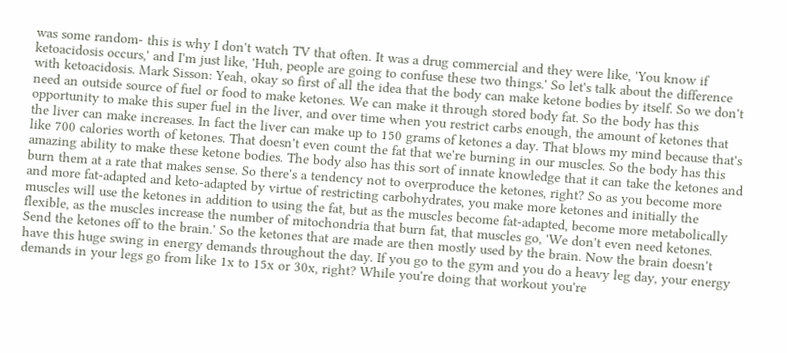was some random- this is why I don't watch TV that often. It was a drug commercial and they were like, 'You know if ketoacidosis occurs,' and I'm just like, 'Huh, people are going to confuse these two things.' So let's talk about the difference with ketoacidosis. Mark Sisson: Yeah, okay so first of all the idea that the body can make ketone bodies by itself. So we don't need an outside source of fuel or food to make ketones. We can make it through stored body fat. So the body has this opportunity to make this super fuel in the liver, and over time when you restrict carbs enough, the amount of ketones that the liver can make increases. In fact the liver can make up to 150 grams of ketones a day. That blows my mind because that's like 700 calories worth of ketones. That doesn't even count the fat that we're burning in our muscles. So the body has this amazing ability to make these ketone bodies. The body also has this sort of innate knowledge that it can take the ketones and burn them at a rate that makes sense. So there's a tendency not to overproduce the ketones, right? So as you become more and more fat-adapted and keto-adapted by virtue of restricting carbohydrates, you make more ketones and initially the muscles will use the ketones in addition to using the fat, but as the muscles become fat-adapted, become more metabolically flexible, as the muscles increase the number of mitochondria that burn fat, that muscles go, 'We don't even need ketones. Send the ketones off to the brain.' So the ketones that are made are then mostly used by the brain. Now the brain doesn't have this huge swing in energy demands throughout the day. If you go to the gym and you do a heavy leg day, your energy demands in your legs go from like 1x to 15x or 30x, right? While you're doing that workout you're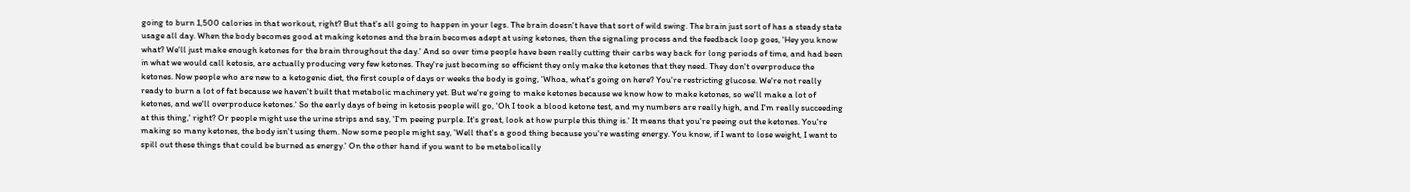going to burn 1,500 calories in that workout, right? But that's all going to happen in your legs. The brain doesn't have that sort of wild swing. The brain just sort of has a steady state usage all day. When the body becomes good at making ketones and the brain becomes adept at using ketones, then the signaling process and the feedback loop goes, 'Hey you know what? We'll just make enough ketones for the brain throughout the day.' And so over time people have been really cutting their carbs way back for long periods of time, and had been in what we would call ketosis, are actually producing very few ketones. They're just becoming so efficient they only make the ketones that they need. They don't overproduce the ketones. Now people who are new to a ketogenic diet, the first couple of days or weeks the body is going, 'Whoa, what's going on here? You're restricting glucose. We're not really ready to burn a lot of fat because we haven't built that metabolic machinery yet. But we're going to make ketones because we know how to make ketones, so we'll make a lot of ketones, and we'll overproduce ketones.' So the early days of being in ketosis people will go, 'Oh I took a blood ketone test, and my numbers are really high, and I'm really succeeding at this thing,' right? Or people might use the urine strips and say, 'I'm peeing purple. It's great, look at how purple this thing is.' It means that you're peeing out the ketones. You're making so many ketones, the body isn't using them. Now some people might say, 'Well that's a good thing because you're wasting energy. You know, if I want to lose weight, I want to spill out these things that could be burned as energy.' On the other hand if you want to be metabolically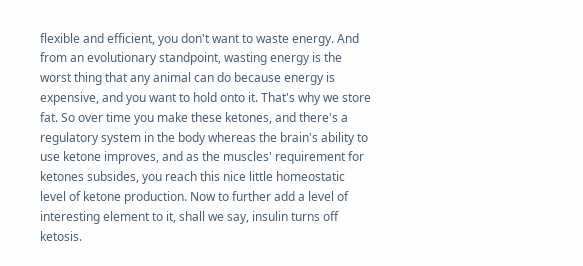flexible and efficient, you don't want to waste energy. And from an evolutionary standpoint, wasting energy is the worst thing that any animal can do because energy is expensive, and you want to hold onto it. That's why we store fat. So over time you make these ketones, and there's a regulatory system in the body whereas the brain's ability to use ketone improves, and as the muscles' requirement for ketones subsides, you reach this nice little homeostatic level of ketone production. Now to further add a level of interesting element to it, shall we say, insulin turns off ketosis.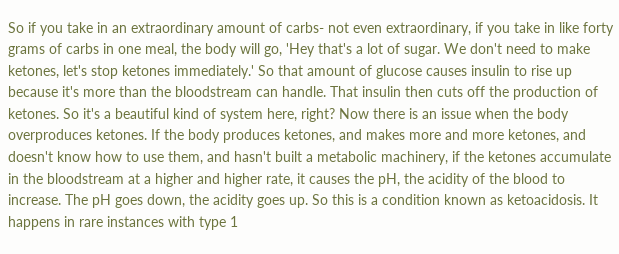So if you take in an extraordinary amount of carbs- not even extraordinary, if you take in like forty grams of carbs in one meal, the body will go, 'Hey that's a lot of sugar. We don't need to make ketones, let's stop ketones immediately.' So that amount of glucose causes insulin to rise up because it's more than the bloodstream can handle. That insulin then cuts off the production of ketones. So it's a beautiful kind of system here, right? Now there is an issue when the body overproduces ketones. If the body produces ketones, and makes more and more ketones, and doesn't know how to use them, and hasn't built a metabolic machinery, if the ketones accumulate in the bloodstream at a higher and higher rate, it causes the pH, the acidity of the blood to increase. The pH goes down, the acidity goes up. So this is a condition known as ketoacidosis. It happens in rare instances with type 1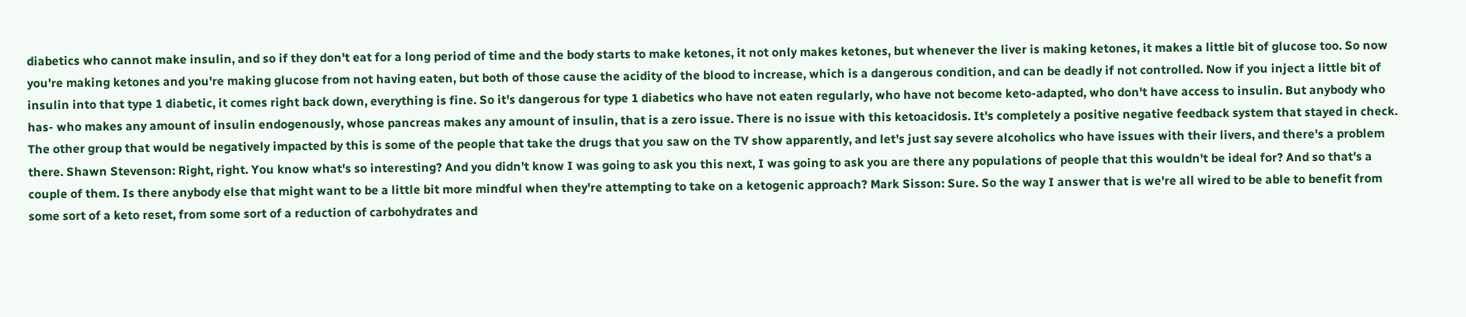diabetics who cannot make insulin, and so if they don't eat for a long period of time and the body starts to make ketones, it not only makes ketones, but whenever the liver is making ketones, it makes a little bit of glucose too. So now you're making ketones and you're making glucose from not having eaten, but both of those cause the acidity of the blood to increase, which is a dangerous condition, and can be deadly if not controlled. Now if you inject a little bit of insulin into that type 1 diabetic, it comes right back down, everything is fine. So it's dangerous for type 1 diabetics who have not eaten regularly, who have not become keto-adapted, who don't have access to insulin. But anybody who has- who makes any amount of insulin endogenously, whose pancreas makes any amount of insulin, that is a zero issue. There is no issue with this ketoacidosis. It's completely a positive negative feedback system that stayed in check. The other group that would be negatively impacted by this is some of the people that take the drugs that you saw on the TV show apparently, and let's just say severe alcoholics who have issues with their livers, and there's a problem there. Shawn Stevenson: Right, right. You know what's so interesting? And you didn't know I was going to ask you this next, I was going to ask you are there any populations of people that this wouldn't be ideal for? And so that's a couple of them. Is there anybody else that might want to be a little bit more mindful when they're attempting to take on a ketogenic approach? Mark Sisson: Sure. So the way I answer that is we're all wired to be able to benefit from some sort of a keto reset, from some sort of a reduction of carbohydrates and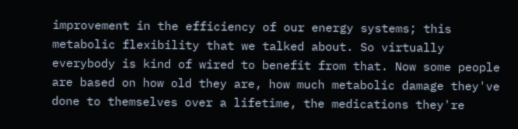improvement in the efficiency of our energy systems; this metabolic flexibility that we talked about. So virtually everybody is kind of wired to benefit from that. Now some people are based on how old they are, how much metabolic damage they've done to themselves over a lifetime, the medications they're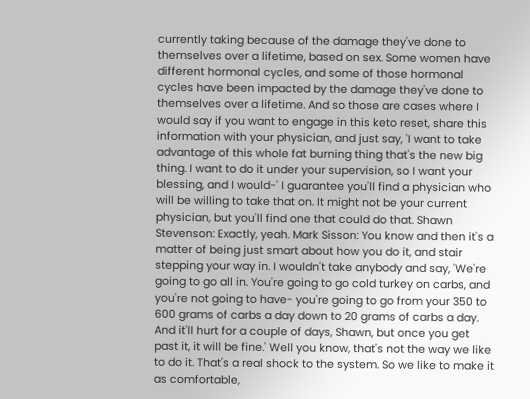currently taking because of the damage they've done to themselves over a lifetime, based on sex. Some women have different hormonal cycles, and some of those hormonal cycles have been impacted by the damage they've done to themselves over a lifetime. And so those are cases where I would say if you want to engage in this keto reset, share this information with your physician, and just say, 'I want to take advantage of this whole fat burning thing that's the new big thing. I want to do it under your supervision, so I want your blessing, and I would-' I guarantee you'll find a physician who will be willing to take that on. It might not be your current physician, but you'll find one that could do that. Shawn Stevenson: Exactly, yeah. Mark Sisson: You know and then it's a matter of being just smart about how you do it, and stair stepping your way in. I wouldn't take anybody and say, 'We're going to go all in. You're going to go cold turkey on carbs, and you're not going to have- you're going to go from your 350 to 600 grams of carbs a day down to 20 grams of carbs a day. And it'll hurt for a couple of days, Shawn, but once you get past it, it will be fine.' Well you know, that's not the way we like to do it. That's a real shock to the system. So we like to make it as comfortable,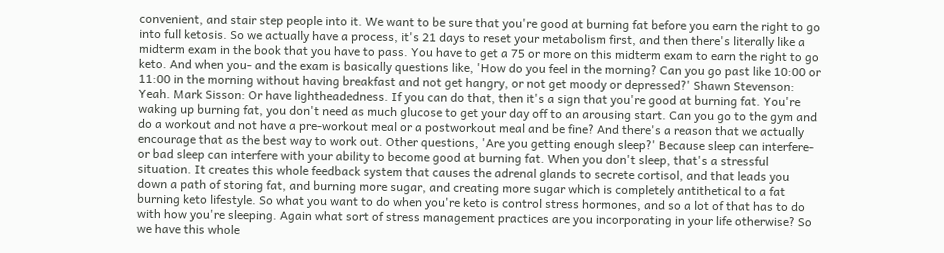convenient, and stair step people into it. We want to be sure that you're good at burning fat before you earn the right to go into full ketosis. So we actually have a process, it's 21 days to reset your metabolism first, and then there's literally like a midterm exam in the book that you have to pass. You have to get a 75 or more on this midterm exam to earn the right to go keto. And when you- and the exam is basically questions like, 'How do you feel in the morning? Can you go past like 10:00 or 11:00 in the morning without having breakfast and not get hangry, or not get moody or depressed?' Shawn Stevenson: Yeah. Mark Sisson: Or have lightheadedness. If you can do that, then it's a sign that you're good at burning fat. You're waking up burning fat, you don't need as much glucose to get your day off to an arousing start. Can you go to the gym and do a workout and not have a pre-workout meal or a postworkout meal and be fine? And there's a reason that we actually encourage that as the best way to work out. Other questions, 'Are you getting enough sleep?' Because sleep can interfere- or bad sleep can interfere with your ability to become good at burning fat. When you don't sleep, that's a stressful situation. It creates this whole feedback system that causes the adrenal glands to secrete cortisol, and that leads you down a path of storing fat, and burning more sugar, and creating more sugar which is completely antithetical to a fat burning keto lifestyle. So what you want to do when you're keto is control stress hormones, and so a lot of that has to do with how you're sleeping. Again what sort of stress management practices are you incorporating in your life otherwise? So we have this whole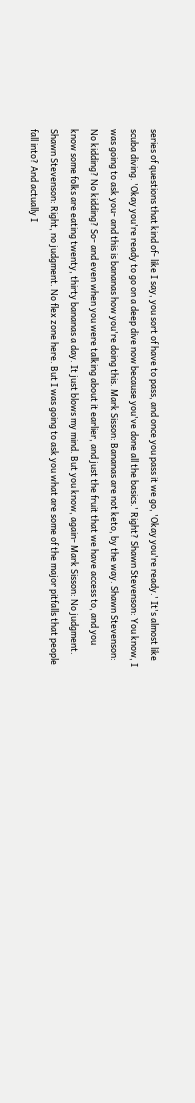series of questions that kind of- like I say, you sort of have to pass, and once you pass it we go, 'Okay you're ready.' It's almost like scuba diving. 'Okay you're ready to go on a deep dive now because you've done all the basics.' Right? Shawn Stevenson: You know, I was going to ask you- and this is bananas how you're doing this. Mark Sisson: Bananas are not keto, by the way. Shawn Stevenson: No kidding? No kidding? So- and even when you were talking about it earlier, and just the fruit that we have access to, and you know some folks are eating twenty, thirty bananas a day. It just blows my mind. But you know, again- Mark Sisson: No judgment. Shawn Stevenson: Right, no judgment. No flex zone here. But I was going to ask you what are some of the major pitfalls that people fall into? And actually I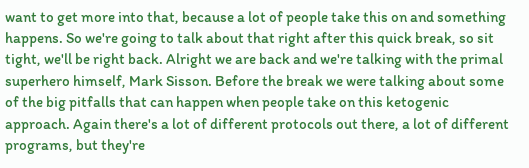want to get more into that, because a lot of people take this on and something happens. So we're going to talk about that right after this quick break, so sit tight, we'll be right back. Alright we are back and we're talking with the primal superhero himself, Mark Sisson. Before the break we were talking about some of the big pitfalls that can happen when people take on this ketogenic approach. Again there's a lot of different protocols out there, a lot of different programs, but they're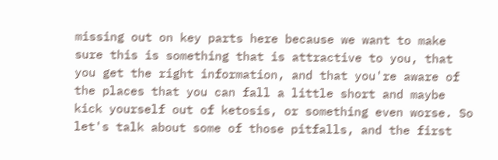missing out on key parts here because we want to make sure this is something that is attractive to you, that you get the right information, and that you're aware of the places that you can fall a little short and maybe kick yourself out of ketosis, or something even worse. So let's talk about some of those pitfalls, and the first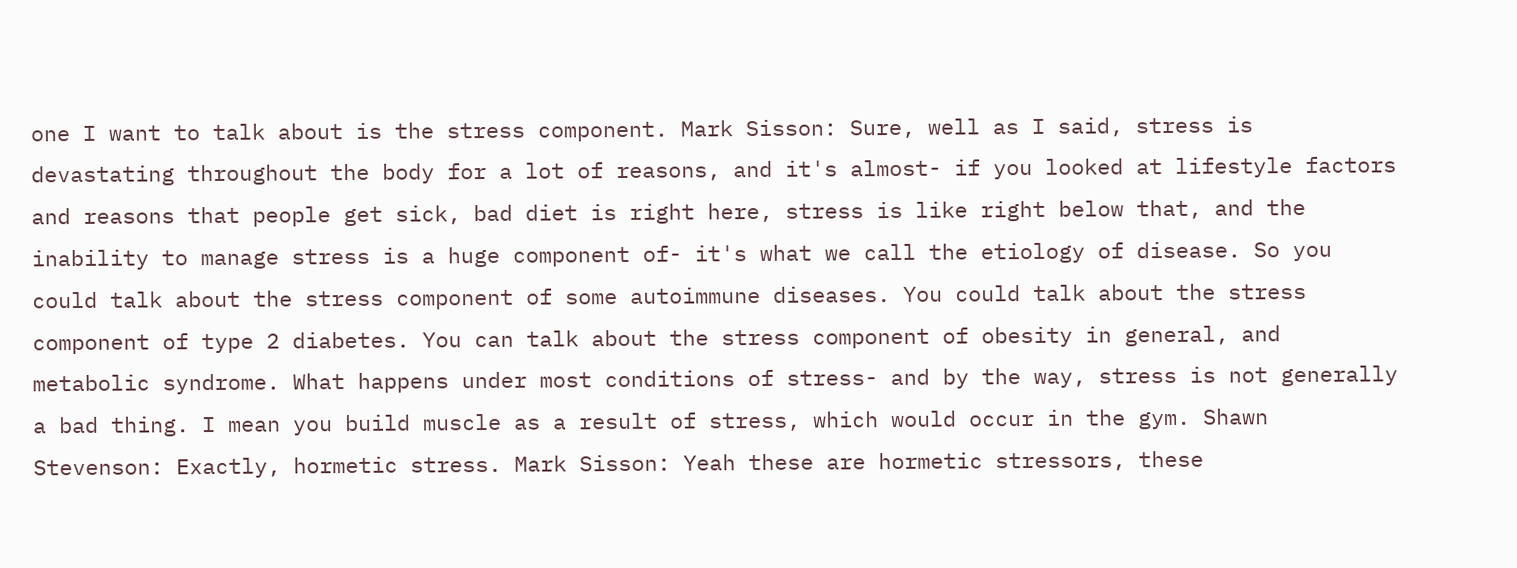one I want to talk about is the stress component. Mark Sisson: Sure, well as I said, stress is devastating throughout the body for a lot of reasons, and it's almost- if you looked at lifestyle factors and reasons that people get sick, bad diet is right here, stress is like right below that, and the inability to manage stress is a huge component of- it's what we call the etiology of disease. So you could talk about the stress component of some autoimmune diseases. You could talk about the stress component of type 2 diabetes. You can talk about the stress component of obesity in general, and metabolic syndrome. What happens under most conditions of stress- and by the way, stress is not generally a bad thing. I mean you build muscle as a result of stress, which would occur in the gym. Shawn Stevenson: Exactly, hormetic stress. Mark Sisson: Yeah these are hormetic stressors, these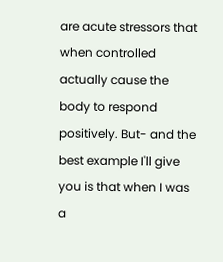are acute stressors that when controlled actually cause the body to respond positively. But- and the best example I'll give you is that when I was a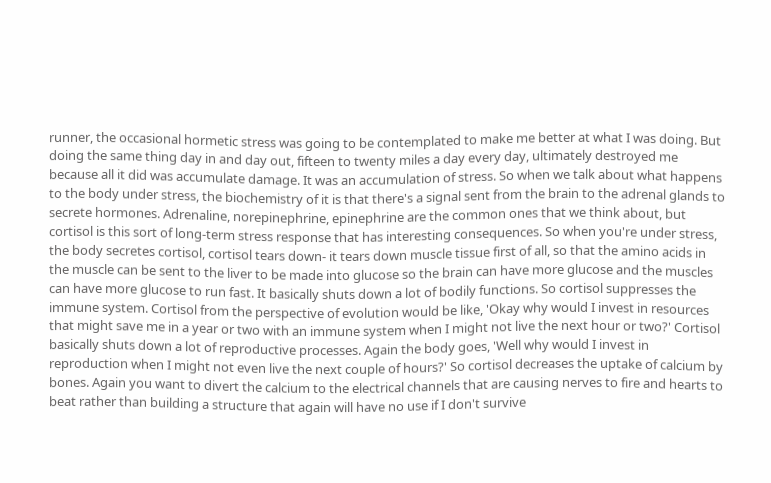runner, the occasional hormetic stress was going to be contemplated to make me better at what I was doing. But doing the same thing day in and day out, fifteen to twenty miles a day every day, ultimately destroyed me because all it did was accumulate damage. It was an accumulation of stress. So when we talk about what happens to the body under stress, the biochemistry of it is that there's a signal sent from the brain to the adrenal glands to secrete hormones. Adrenaline, norepinephrine, epinephrine are the common ones that we think about, but cortisol is this sort of long-term stress response that has interesting consequences. So when you're under stress, the body secretes cortisol, cortisol tears down- it tears down muscle tissue first of all, so that the amino acids in the muscle can be sent to the liver to be made into glucose so the brain can have more glucose and the muscles can have more glucose to run fast. It basically shuts down a lot of bodily functions. So cortisol suppresses the immune system. Cortisol from the perspective of evolution would be like, 'Okay why would I invest in resources that might save me in a year or two with an immune system when I might not live the next hour or two?' Cortisol basically shuts down a lot of reproductive processes. Again the body goes, 'Well why would I invest in reproduction when I might not even live the next couple of hours?' So cortisol decreases the uptake of calcium by bones. Again you want to divert the calcium to the electrical channels that are causing nerves to fire and hearts to beat rather than building a structure that again will have no use if I don't survive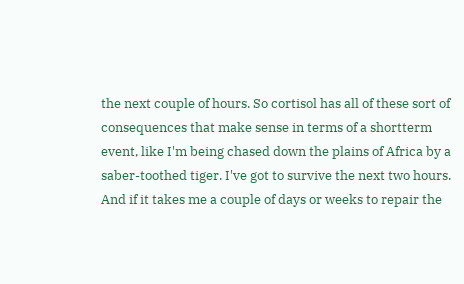the next couple of hours. So cortisol has all of these sort of consequences that make sense in terms of a shortterm event, like I'm being chased down the plains of Africa by a saber-toothed tiger. I've got to survive the next two hours. And if it takes me a couple of days or weeks to repair the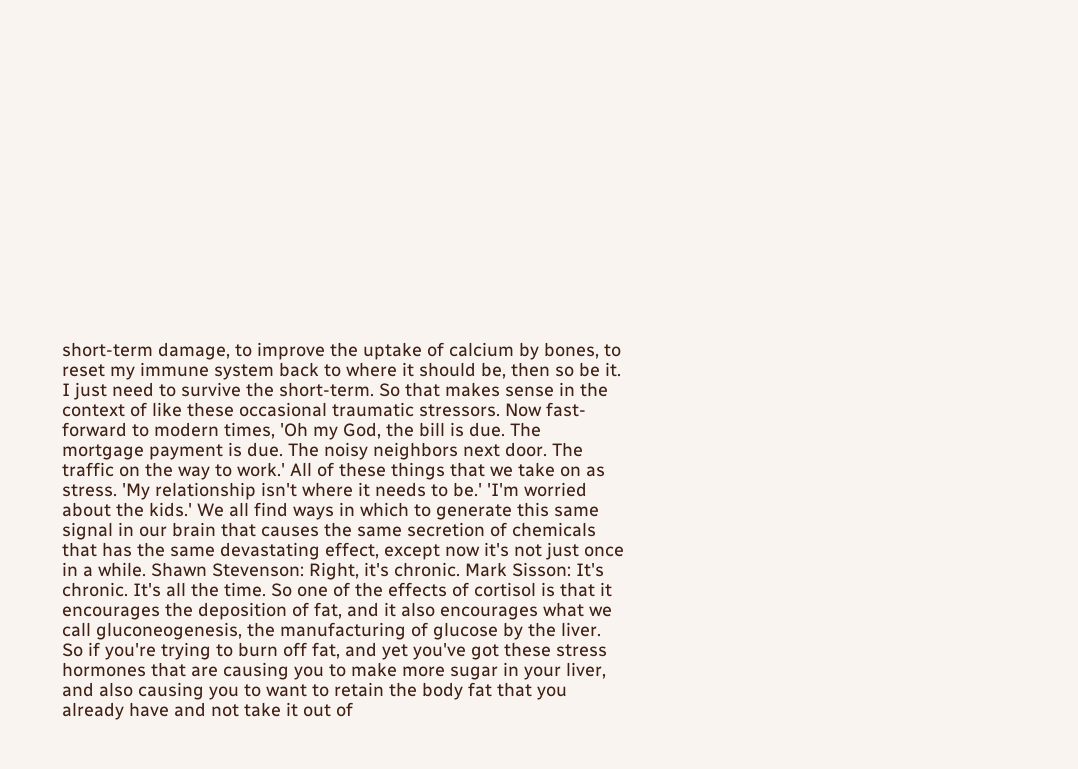short-term damage, to improve the uptake of calcium by bones, to reset my immune system back to where it should be, then so be it. I just need to survive the short-term. So that makes sense in the context of like these occasional traumatic stressors. Now fast-forward to modern times, 'Oh my God, the bill is due. The mortgage payment is due. The noisy neighbors next door. The traffic on the way to work.' All of these things that we take on as stress. 'My relationship isn't where it needs to be.' 'I'm worried about the kids.' We all find ways in which to generate this same signal in our brain that causes the same secretion of chemicals that has the same devastating effect, except now it's not just once in a while. Shawn Stevenson: Right, it's chronic. Mark Sisson: It's chronic. It's all the time. So one of the effects of cortisol is that it encourages the deposition of fat, and it also encourages what we call gluconeogenesis, the manufacturing of glucose by the liver. So if you're trying to burn off fat, and yet you've got these stress hormones that are causing you to make more sugar in your liver, and also causing you to want to retain the body fat that you already have and not take it out of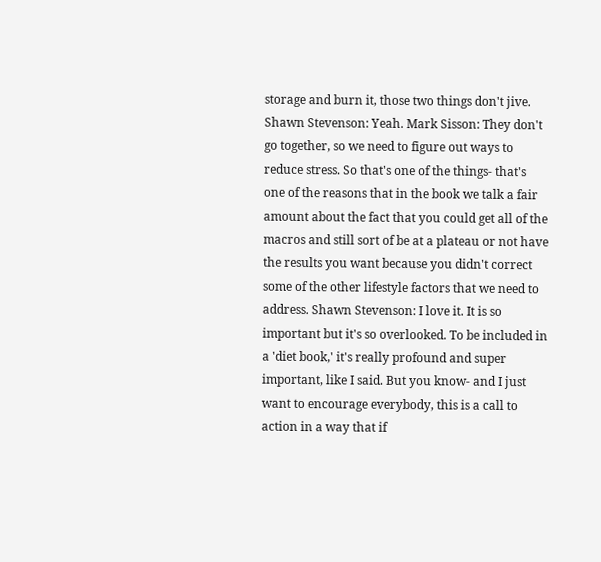storage and burn it, those two things don't jive. Shawn Stevenson: Yeah. Mark Sisson: They don't go together, so we need to figure out ways to reduce stress. So that's one of the things- that's one of the reasons that in the book we talk a fair amount about the fact that you could get all of the macros and still sort of be at a plateau or not have the results you want because you didn't correct some of the other lifestyle factors that we need to address. Shawn Stevenson: I love it. It is so important but it's so overlooked. To be included in a 'diet book,' it's really profound and super important, like I said. But you know- and I just want to encourage everybody, this is a call to action in a way that if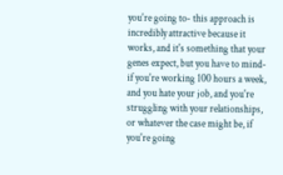you're going to- this approach is incredibly attractive because it works, and it's something that your genes expect, but you have to mind- if you're working 100 hours a week, and you hate your job, and you're struggling with your relationships, or whatever the case might be, if you're going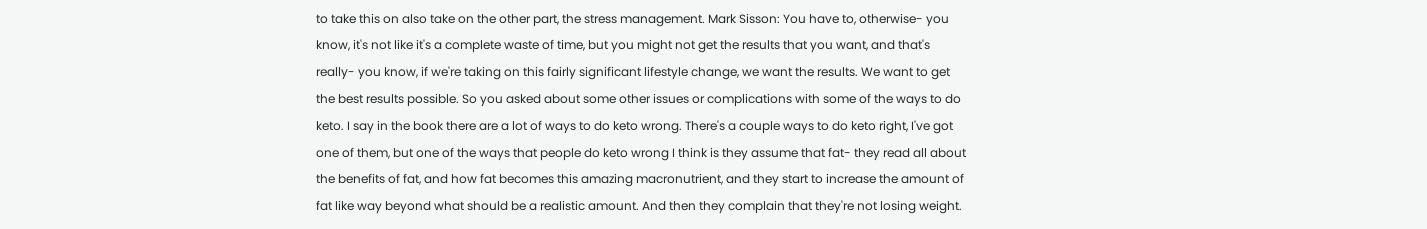to take this on also take on the other part, the stress management. Mark Sisson: You have to, otherwise- you know, it's not like it's a complete waste of time, but you might not get the results that you want, and that's really- you know, if we're taking on this fairly significant lifestyle change, we want the results. We want to get the best results possible. So you asked about some other issues or complications with some of the ways to do keto. I say in the book there are a lot of ways to do keto wrong. There's a couple ways to do keto right, I've got one of them, but one of the ways that people do keto wrong I think is they assume that fat- they read all about the benefits of fat, and how fat becomes this amazing macronutrient, and they start to increase the amount of fat like way beyond what should be a realistic amount. And then they complain that they're not losing weight.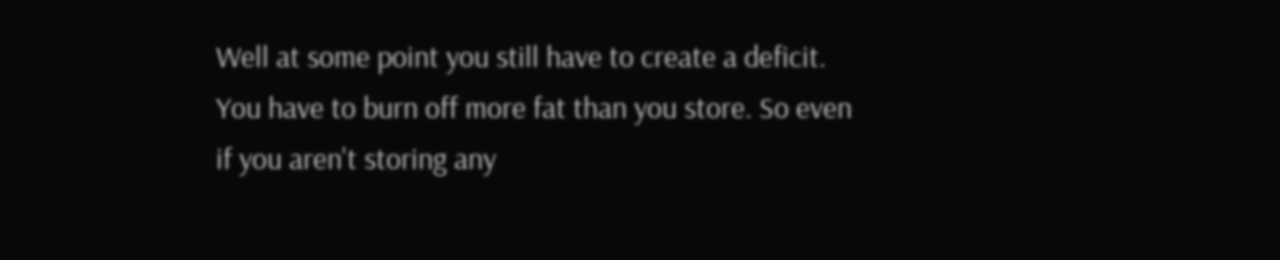Well at some point you still have to create a deficit. You have to burn off more fat than you store. So even if you aren't storing any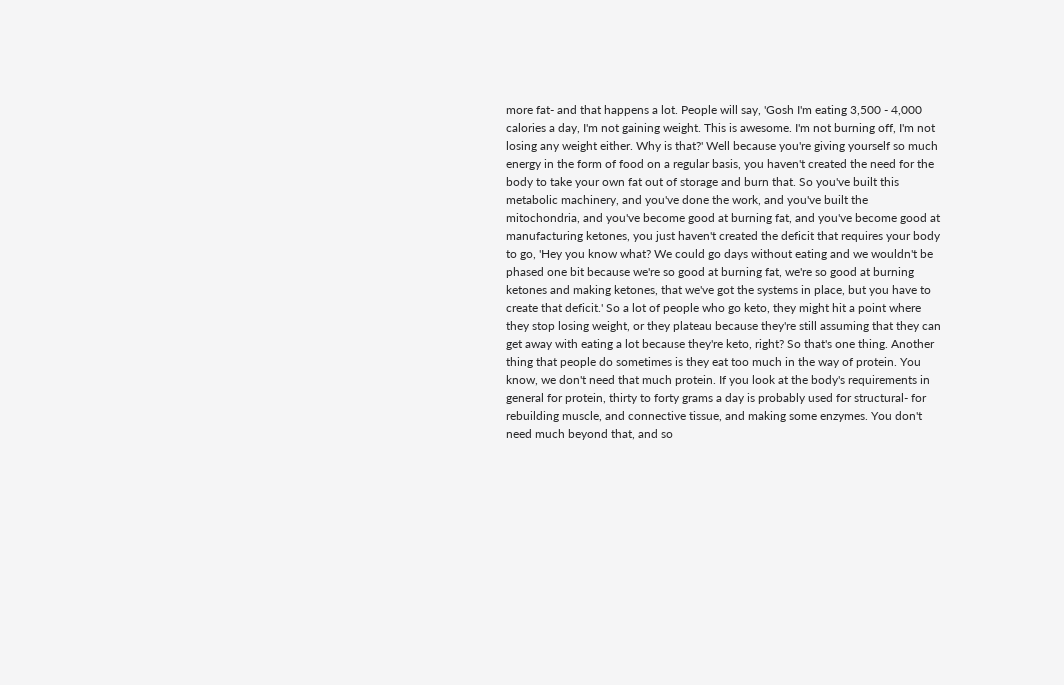more fat- and that happens a lot. People will say, 'Gosh I'm eating 3,500 - 4,000 calories a day, I'm not gaining weight. This is awesome. I'm not burning off, I'm not losing any weight either. Why is that?' Well because you're giving yourself so much energy in the form of food on a regular basis, you haven't created the need for the body to take your own fat out of storage and burn that. So you've built this metabolic machinery, and you've done the work, and you've built the mitochondria, and you've become good at burning fat, and you've become good at manufacturing ketones, you just haven't created the deficit that requires your body to go, 'Hey you know what? We could go days without eating and we wouldn't be phased one bit because we're so good at burning fat, we're so good at burning ketones and making ketones, that we've got the systems in place, but you have to create that deficit.' So a lot of people who go keto, they might hit a point where they stop losing weight, or they plateau because they're still assuming that they can get away with eating a lot because they're keto, right? So that's one thing. Another thing that people do sometimes is they eat too much in the way of protein. You know, we don't need that much protein. If you look at the body's requirements in general for protein, thirty to forty grams a day is probably used for structural- for rebuilding muscle, and connective tissue, and making some enzymes. You don't need much beyond that, and so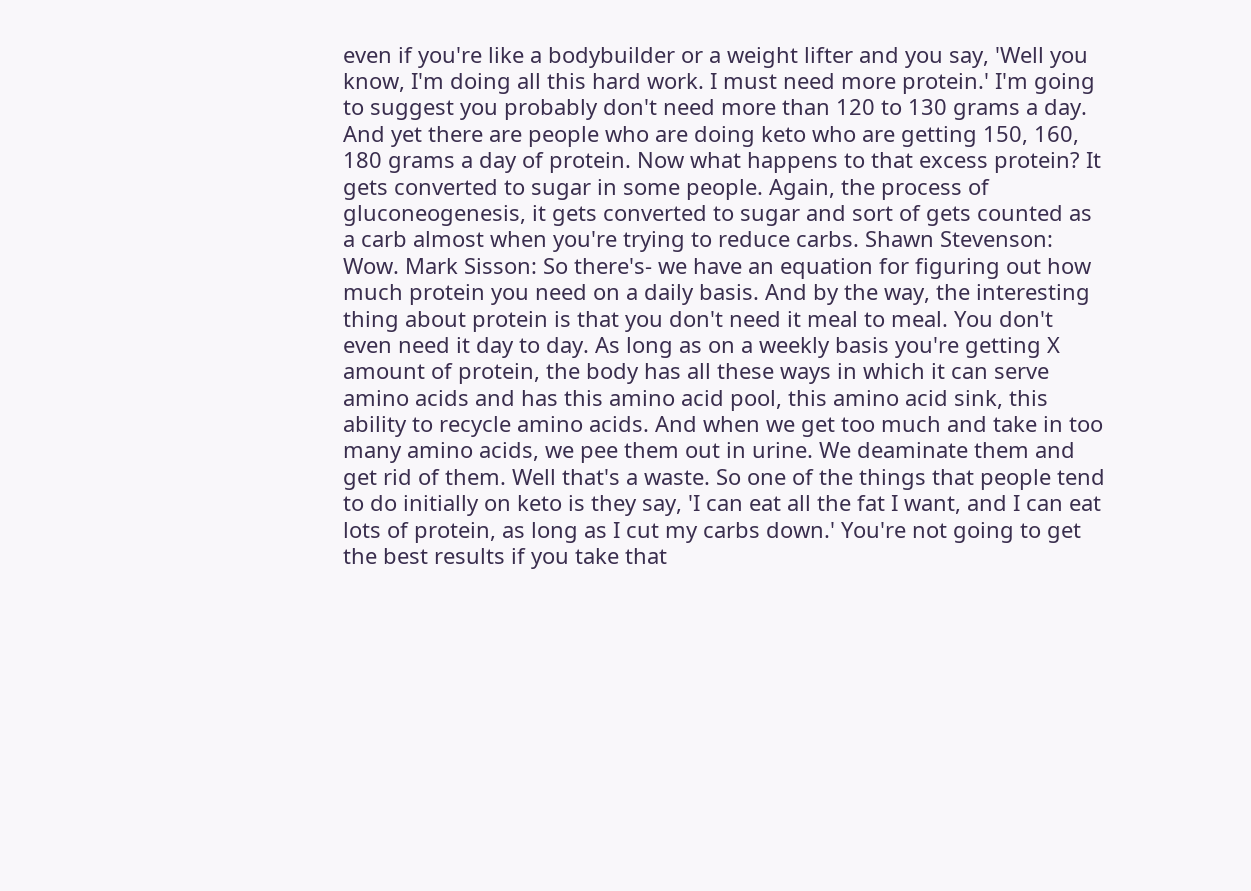even if you're like a bodybuilder or a weight lifter and you say, 'Well you know, I'm doing all this hard work. I must need more protein.' I'm going to suggest you probably don't need more than 120 to 130 grams a day. And yet there are people who are doing keto who are getting 150, 160, 180 grams a day of protein. Now what happens to that excess protein? It gets converted to sugar in some people. Again, the process of gluconeogenesis, it gets converted to sugar and sort of gets counted as a carb almost when you're trying to reduce carbs. Shawn Stevenson: Wow. Mark Sisson: So there's- we have an equation for figuring out how much protein you need on a daily basis. And by the way, the interesting thing about protein is that you don't need it meal to meal. You don't even need it day to day. As long as on a weekly basis you're getting X amount of protein, the body has all these ways in which it can serve amino acids and has this amino acid pool, this amino acid sink, this ability to recycle amino acids. And when we get too much and take in too many amino acids, we pee them out in urine. We deaminate them and get rid of them. Well that's a waste. So one of the things that people tend to do initially on keto is they say, 'I can eat all the fat I want, and I can eat lots of protein, as long as I cut my carbs down.' You're not going to get the best results if you take that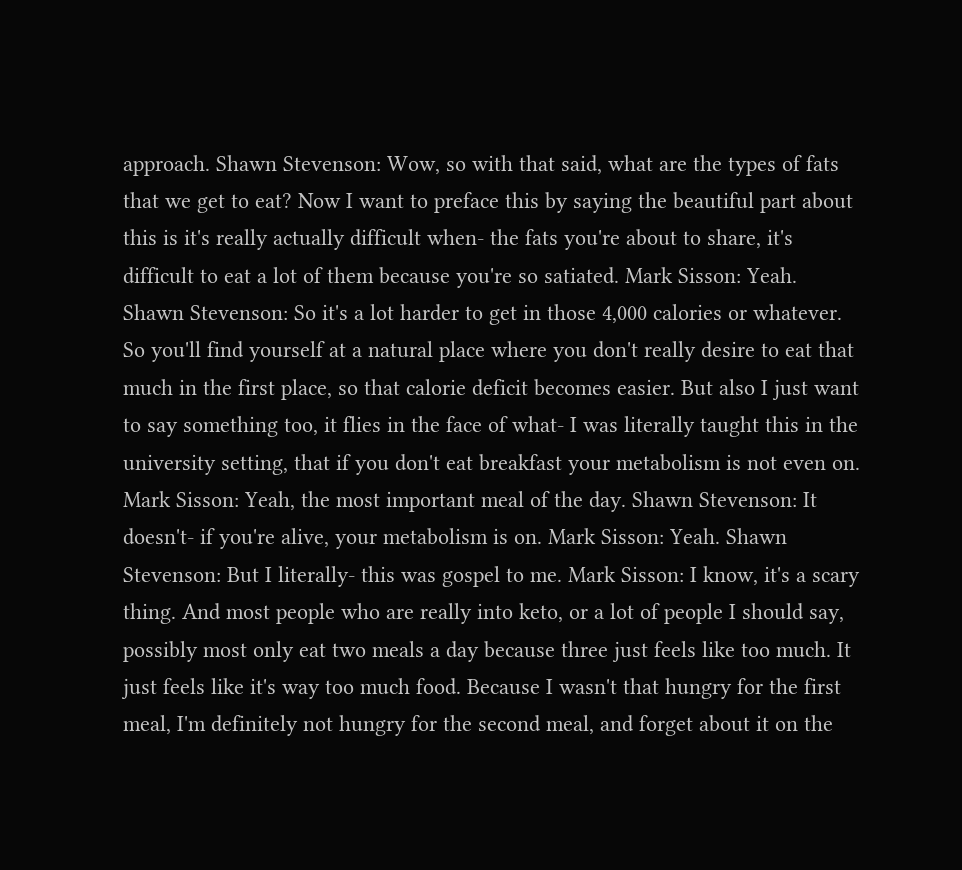approach. Shawn Stevenson: Wow, so with that said, what are the types of fats that we get to eat? Now I want to preface this by saying the beautiful part about this is it's really actually difficult when- the fats you're about to share, it's difficult to eat a lot of them because you're so satiated. Mark Sisson: Yeah. Shawn Stevenson: So it's a lot harder to get in those 4,000 calories or whatever. So you'll find yourself at a natural place where you don't really desire to eat that much in the first place, so that calorie deficit becomes easier. But also I just want to say something too, it flies in the face of what- I was literally taught this in the university setting, that if you don't eat breakfast your metabolism is not even on. Mark Sisson: Yeah, the most important meal of the day. Shawn Stevenson: It doesn't- if you're alive, your metabolism is on. Mark Sisson: Yeah. Shawn Stevenson: But I literally- this was gospel to me. Mark Sisson: I know, it's a scary thing. And most people who are really into keto, or a lot of people I should say, possibly most only eat two meals a day because three just feels like too much. It just feels like it's way too much food. Because I wasn't that hungry for the first meal, I'm definitely not hungry for the second meal, and forget about it on the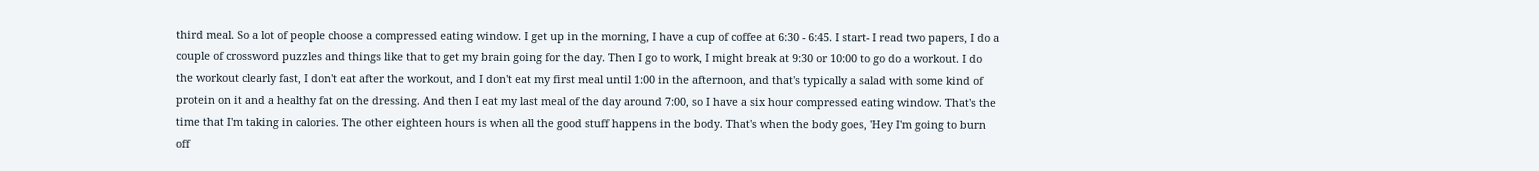third meal. So a lot of people choose a compressed eating window. I get up in the morning, I have a cup of coffee at 6:30 - 6:45. I start- I read two papers, I do a couple of crossword puzzles and things like that to get my brain going for the day. Then I go to work, I might break at 9:30 or 10:00 to go do a workout. I do the workout clearly fast, I don't eat after the workout, and I don't eat my first meal until 1:00 in the afternoon, and that's typically a salad with some kind of protein on it and a healthy fat on the dressing. And then I eat my last meal of the day around 7:00, so I have a six hour compressed eating window. That's the time that I'm taking in calories. The other eighteen hours is when all the good stuff happens in the body. That's when the body goes, 'Hey I'm going to burn off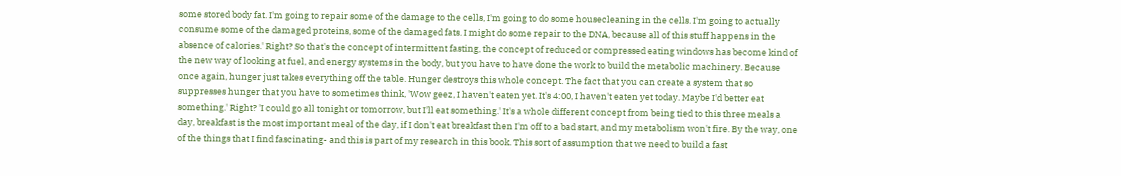some stored body fat. I'm going to repair some of the damage to the cells, I'm going to do some housecleaning in the cells. I'm going to actually consume some of the damaged proteins, some of the damaged fats. I might do some repair to the DNA, because all of this stuff happens in the absence of calories.' Right? So that's the concept of intermittent fasting, the concept of reduced or compressed eating windows has become kind of the new way of looking at fuel, and energy systems in the body, but you have to have done the work to build the metabolic machinery. Because once again, hunger just takes everything off the table. Hunger destroys this whole concept. The fact that you can create a system that so suppresses hunger that you have to sometimes think, 'Wow geez, I haven't eaten yet. It's 4:00, I haven't eaten yet today. Maybe I'd better eat something.' Right? 'I could go all tonight or tomorrow, but I'll eat something.' It's a whole different concept from being tied to this three meals a day, breakfast is the most important meal of the day, if I don't eat breakfast then I'm off to a bad start, and my metabolism won't fire. By the way, one of the things that I find fascinating- and this is part of my research in this book. This sort of assumption that we need to build a fast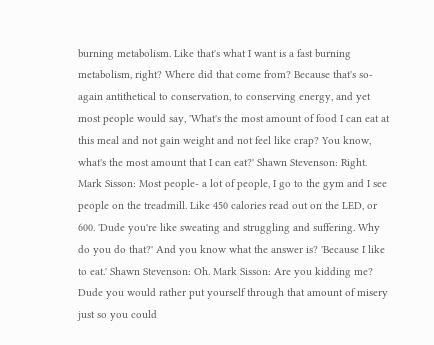burning metabolism. Like that's what I want is a fast burning metabolism, right? Where did that come from? Because that's so- again antithetical to conservation, to conserving energy, and yet most people would say, 'What's the most amount of food I can eat at this meal and not gain weight and not feel like crap? You know, what's the most amount that I can eat?' Shawn Stevenson: Right. Mark Sisson: Most people- a lot of people, I go to the gym and I see people on the treadmill. Like 450 calories read out on the LED, or 600. 'Dude you're like sweating and struggling and suffering. Why do you do that?' And you know what the answer is? 'Because I like to eat.' Shawn Stevenson: Oh. Mark Sisson: Are you kidding me? Dude you would rather put yourself through that amount of misery just so you could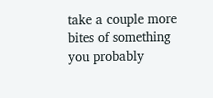take a couple more bites of something you probably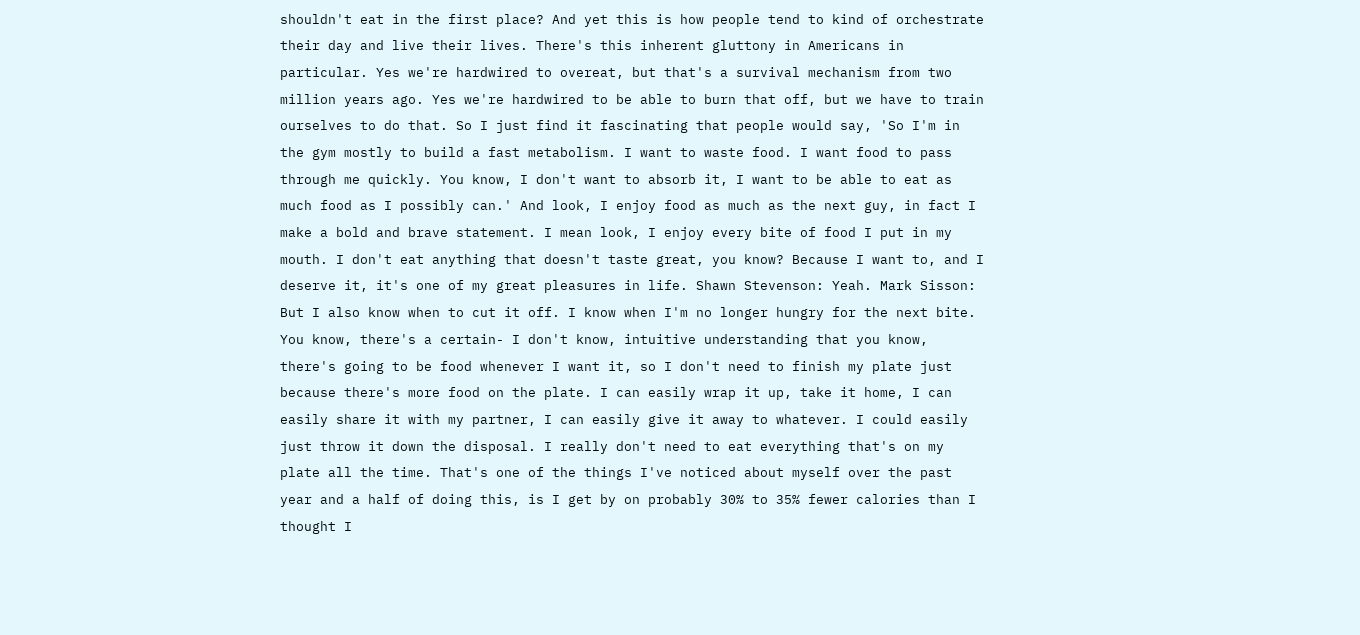shouldn't eat in the first place? And yet this is how people tend to kind of orchestrate their day and live their lives. There's this inherent gluttony in Americans in particular. Yes we're hardwired to overeat, but that's a survival mechanism from two million years ago. Yes we're hardwired to be able to burn that off, but we have to train ourselves to do that. So I just find it fascinating that people would say, 'So I'm in the gym mostly to build a fast metabolism. I want to waste food. I want food to pass through me quickly. You know, I don't want to absorb it, I want to be able to eat as much food as I possibly can.' And look, I enjoy food as much as the next guy, in fact I make a bold and brave statement. I mean look, I enjoy every bite of food I put in my mouth. I don't eat anything that doesn't taste great, you know? Because I want to, and I deserve it, it's one of my great pleasures in life. Shawn Stevenson: Yeah. Mark Sisson: But I also know when to cut it off. I know when I'm no longer hungry for the next bite. You know, there's a certain- I don't know, intuitive understanding that you know, there's going to be food whenever I want it, so I don't need to finish my plate just because there's more food on the plate. I can easily wrap it up, take it home, I can easily share it with my partner, I can easily give it away to whatever. I could easily just throw it down the disposal. I really don't need to eat everything that's on my plate all the time. That's one of the things I've noticed about myself over the past year and a half of doing this, is I get by on probably 30% to 35% fewer calories than I thought I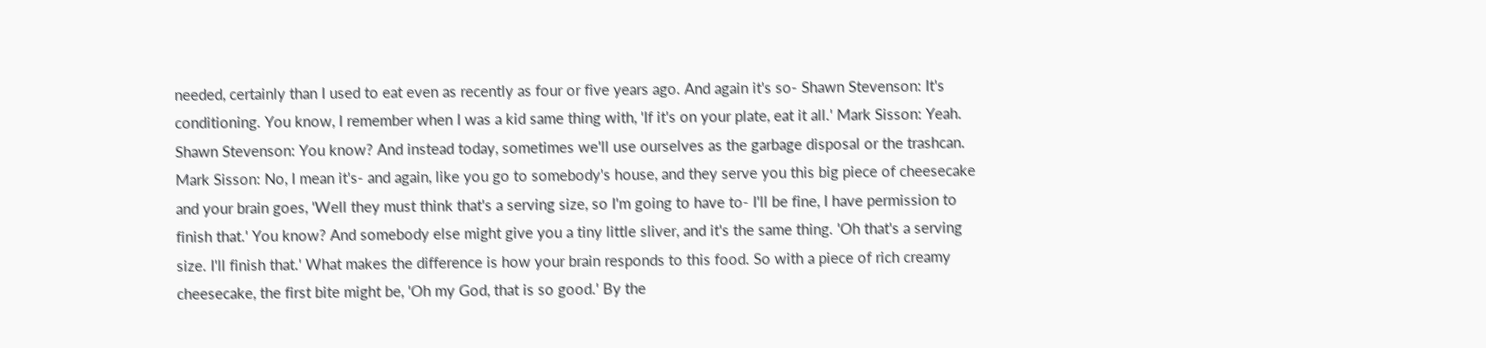needed, certainly than I used to eat even as recently as four or five years ago. And again it's so- Shawn Stevenson: It's conditioning. You know, I remember when I was a kid same thing with, 'If it's on your plate, eat it all.' Mark Sisson: Yeah. Shawn Stevenson: You know? And instead today, sometimes we'll use ourselves as the garbage disposal or the trashcan. Mark Sisson: No, I mean it's- and again, like you go to somebody's house, and they serve you this big piece of cheesecake and your brain goes, 'Well they must think that's a serving size, so I'm going to have to- I'll be fine, I have permission to finish that.' You know? And somebody else might give you a tiny little sliver, and it's the same thing. 'Oh that's a serving size. I'll finish that.' What makes the difference is how your brain responds to this food. So with a piece of rich creamy cheesecake, the first bite might be, 'Oh my God, that is so good.' By the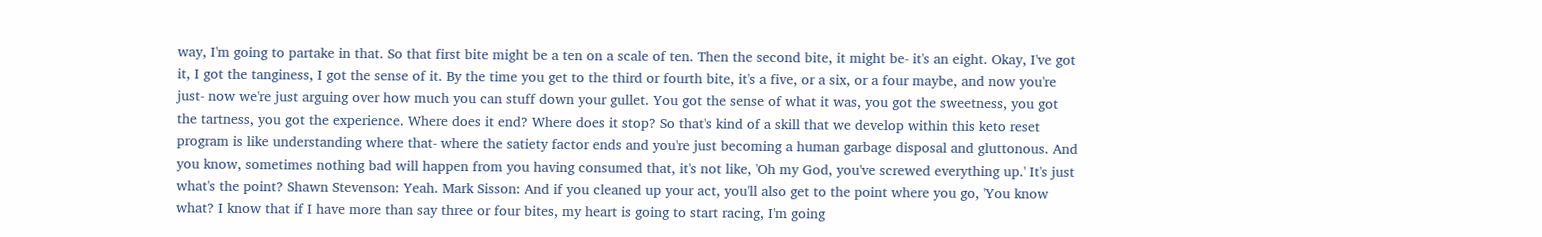way, I'm going to partake in that. So that first bite might be a ten on a scale of ten. Then the second bite, it might be- it's an eight. Okay, I've got it, I got the tanginess, I got the sense of it. By the time you get to the third or fourth bite, it's a five, or a six, or a four maybe, and now you're just- now we're just arguing over how much you can stuff down your gullet. You got the sense of what it was, you got the sweetness, you got the tartness, you got the experience. Where does it end? Where does it stop? So that's kind of a skill that we develop within this keto reset program is like understanding where that- where the satiety factor ends and you're just becoming a human garbage disposal and gluttonous. And you know, sometimes nothing bad will happen from you having consumed that, it's not like, 'Oh my God, you've screwed everything up.' It's just what's the point? Shawn Stevenson: Yeah. Mark Sisson: And if you cleaned up your act, you'll also get to the point where you go, 'You know what? I know that if I have more than say three or four bites, my heart is going to start racing, I'm going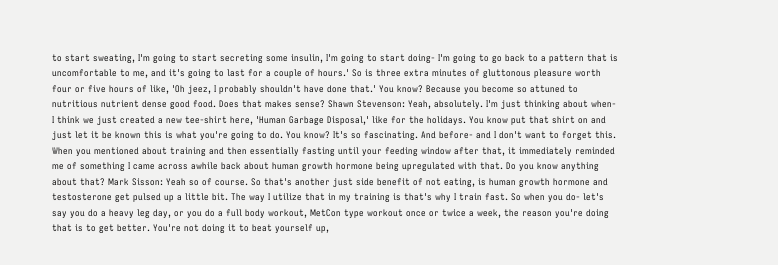to start sweating, I'm going to start secreting some insulin, I'm going to start doing- I'm going to go back to a pattern that is uncomfortable to me, and it's going to last for a couple of hours.' So is three extra minutes of gluttonous pleasure worth four or five hours of like, 'Oh jeez, I probably shouldn't have done that.' You know? Because you become so attuned to nutritious nutrient dense good food. Does that makes sense? Shawn Stevenson: Yeah, absolutely. I'm just thinking about when- I think we just created a new tee-shirt here, 'Human Garbage Disposal,' like for the holidays. You know put that shirt on and just let it be known this is what you're going to do. You know? It's so fascinating. And before- and I don't want to forget this. When you mentioned about training and then essentially fasting until your feeding window after that, it immediately reminded me of something I came across awhile back about human growth hormone being upregulated with that. Do you know anything about that? Mark Sisson: Yeah so of course. So that's another just side benefit of not eating, is human growth hormone and testosterone get pulsed up a little bit. The way I utilize that in my training is that's why I train fast. So when you do- let's say you do a heavy leg day, or you do a full body workout, MetCon type workout once or twice a week, the reason you're doing that is to get better. You're not doing it to beat yourself up,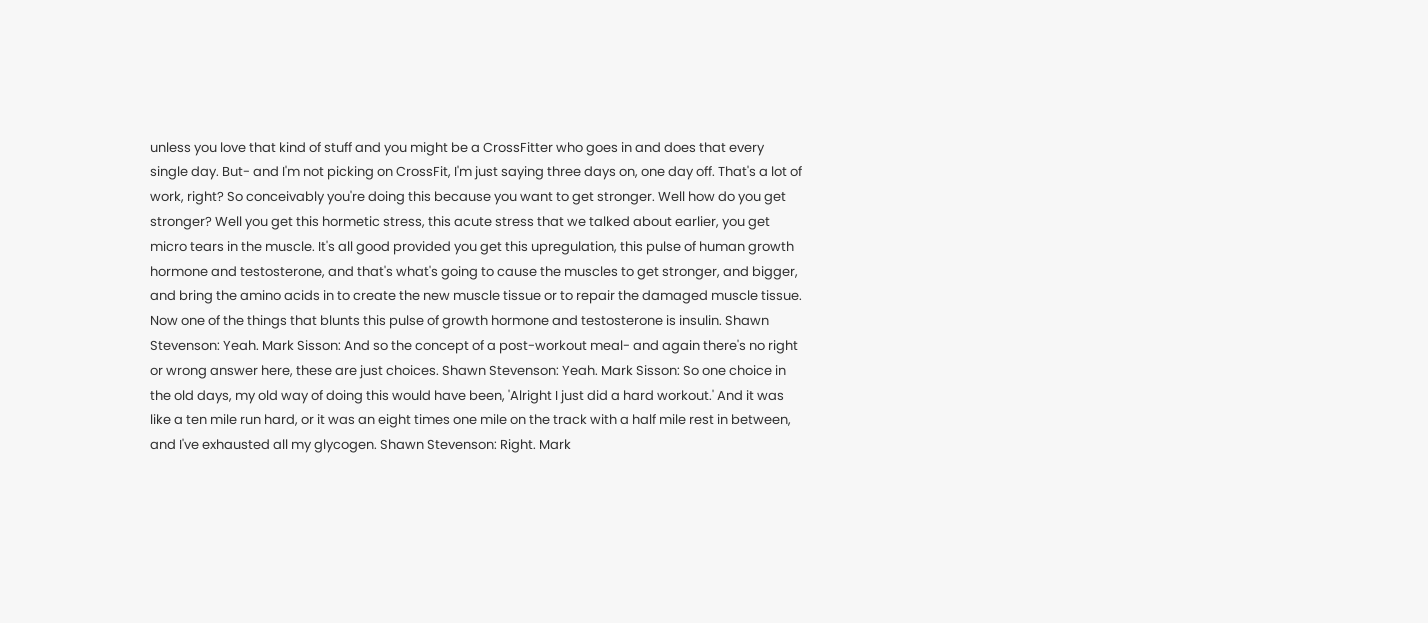unless you love that kind of stuff and you might be a CrossFitter who goes in and does that every single day. But- and I'm not picking on CrossFit, I'm just saying three days on, one day off. That's a lot of work, right? So conceivably you're doing this because you want to get stronger. Well how do you get stronger? Well you get this hormetic stress, this acute stress that we talked about earlier, you get micro tears in the muscle. It's all good provided you get this upregulation, this pulse of human growth hormone and testosterone, and that's what's going to cause the muscles to get stronger, and bigger, and bring the amino acids in to create the new muscle tissue or to repair the damaged muscle tissue. Now one of the things that blunts this pulse of growth hormone and testosterone is insulin. Shawn Stevenson: Yeah. Mark Sisson: And so the concept of a post-workout meal- and again there's no right or wrong answer here, these are just choices. Shawn Stevenson: Yeah. Mark Sisson: So one choice in the old days, my old way of doing this would have been, 'Alright I just did a hard workout.' And it was like a ten mile run hard, or it was an eight times one mile on the track with a half mile rest in between, and I've exhausted all my glycogen. Shawn Stevenson: Right. Mark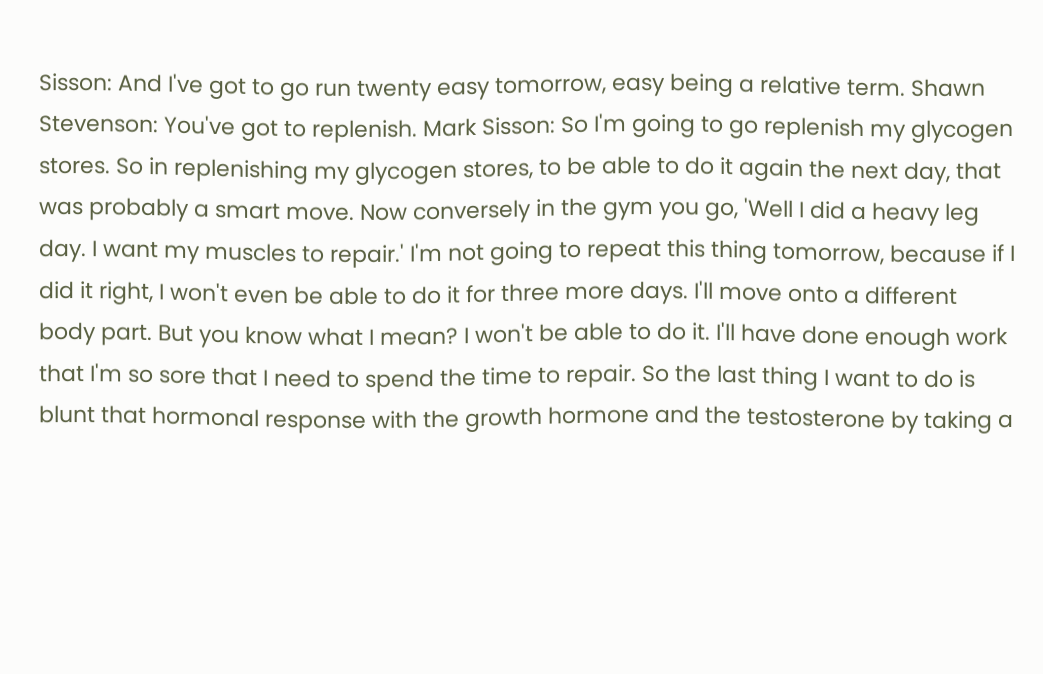Sisson: And I've got to go run twenty easy tomorrow, easy being a relative term. Shawn Stevenson: You've got to replenish. Mark Sisson: So I'm going to go replenish my glycogen stores. So in replenishing my glycogen stores, to be able to do it again the next day, that was probably a smart move. Now conversely in the gym you go, 'Well I did a heavy leg day. I want my muscles to repair.' I'm not going to repeat this thing tomorrow, because if I did it right, I won't even be able to do it for three more days. I'll move onto a different body part. But you know what I mean? I won't be able to do it. I'll have done enough work that I'm so sore that I need to spend the time to repair. So the last thing I want to do is blunt that hormonal response with the growth hormone and the testosterone by taking a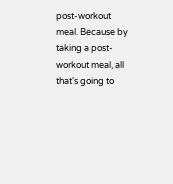post-workout meal. Because by taking a post-workout meal, all that's going to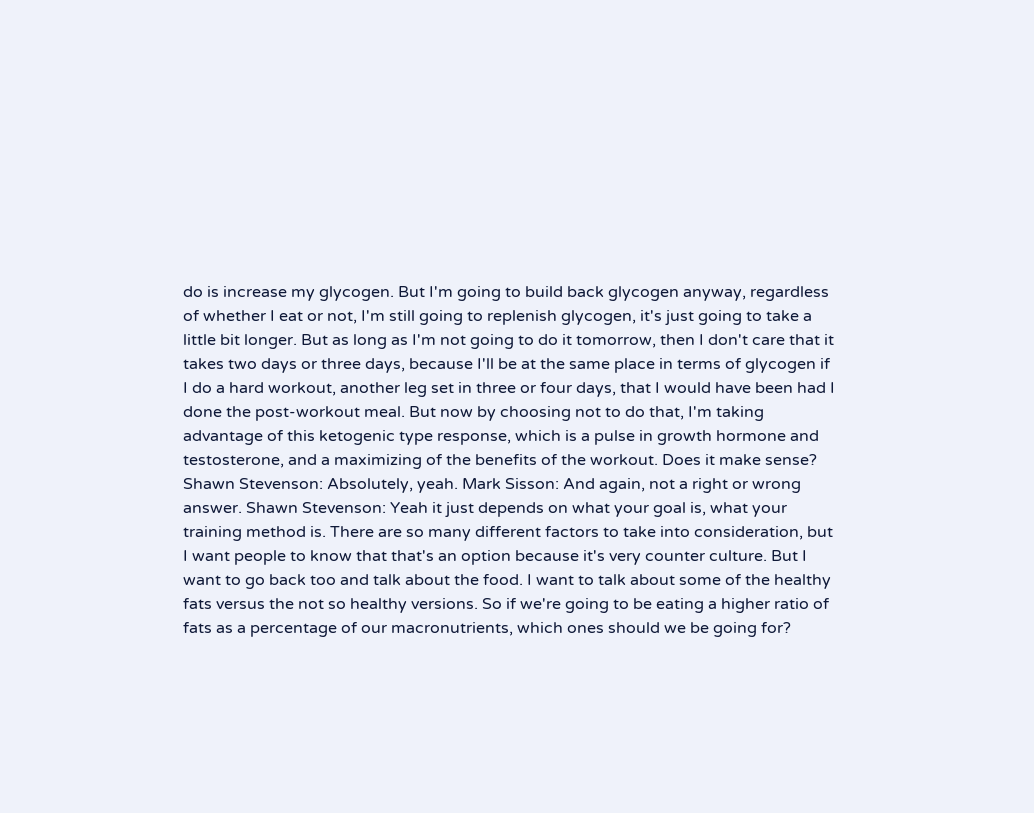do is increase my glycogen. But I'm going to build back glycogen anyway, regardless of whether I eat or not, I'm still going to replenish glycogen, it's just going to take a little bit longer. But as long as I'm not going to do it tomorrow, then I don't care that it takes two days or three days, because I'll be at the same place in terms of glycogen if I do a hard workout, another leg set in three or four days, that I would have been had I done the post-workout meal. But now by choosing not to do that, I'm taking advantage of this ketogenic type response, which is a pulse in growth hormone and testosterone, and a maximizing of the benefits of the workout. Does it make sense? Shawn Stevenson: Absolutely, yeah. Mark Sisson: And again, not a right or wrong answer. Shawn Stevenson: Yeah it just depends on what your goal is, what your training method is. There are so many different factors to take into consideration, but I want people to know that that's an option because it's very counter culture. But I want to go back too and talk about the food. I want to talk about some of the healthy fats versus the not so healthy versions. So if we're going to be eating a higher ratio of fats as a percentage of our macronutrients, which ones should we be going for?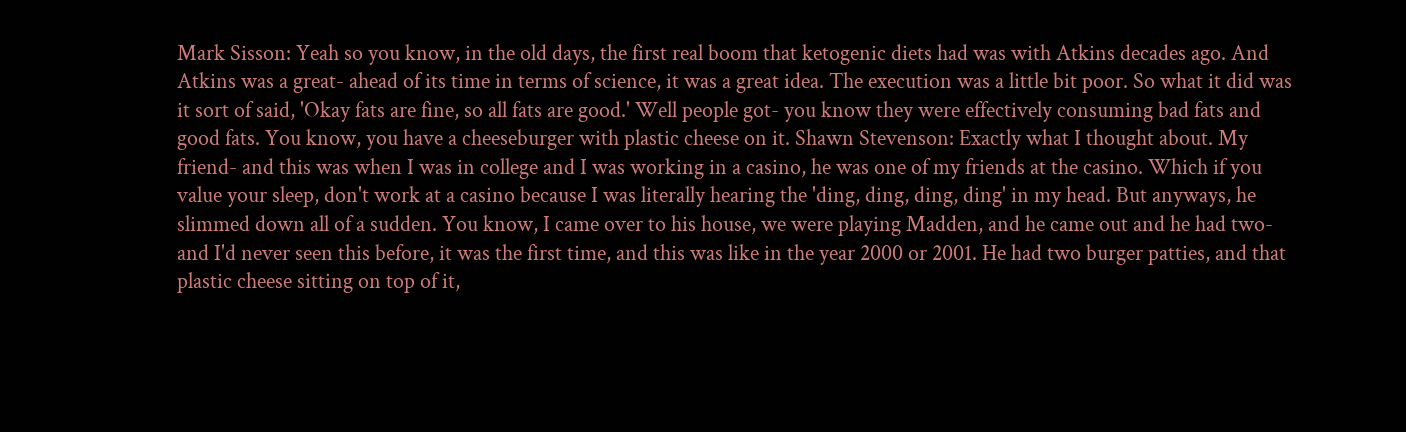Mark Sisson: Yeah so you know, in the old days, the first real boom that ketogenic diets had was with Atkins decades ago. And Atkins was a great- ahead of its time in terms of science, it was a great idea. The execution was a little bit poor. So what it did was it sort of said, 'Okay fats are fine, so all fats are good.' Well people got- you know they were effectively consuming bad fats and good fats. You know, you have a cheeseburger with plastic cheese on it. Shawn Stevenson: Exactly what I thought about. My friend- and this was when I was in college and I was working in a casino, he was one of my friends at the casino. Which if you value your sleep, don't work at a casino because I was literally hearing the 'ding, ding, ding, ding' in my head. But anyways, he slimmed down all of a sudden. You know, I came over to his house, we were playing Madden, and he came out and he had two- and I'd never seen this before, it was the first time, and this was like in the year 2000 or 2001. He had two burger patties, and that plastic cheese sitting on top of it,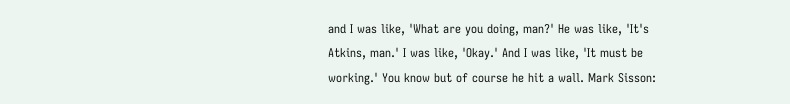and I was like, 'What are you doing, man?' He was like, 'It's Atkins, man.' I was like, 'Okay.' And I was like, 'It must be working.' You know but of course he hit a wall. Mark Sisson: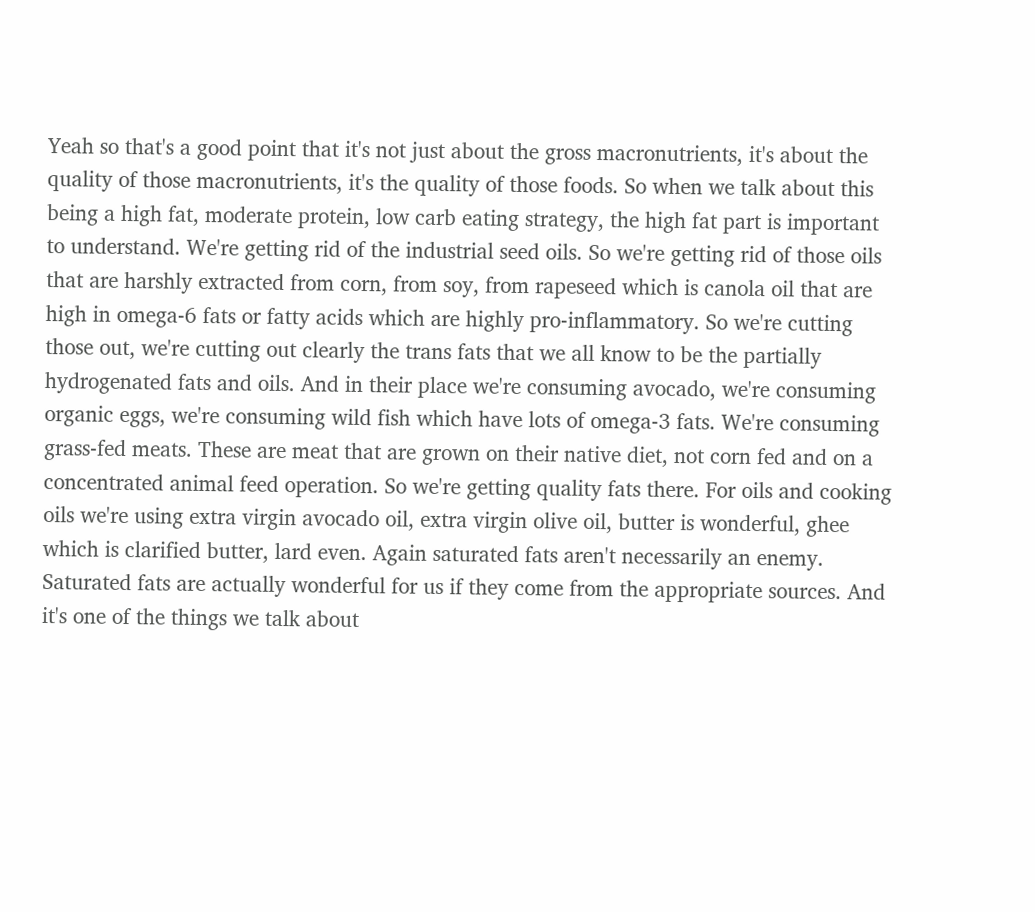Yeah so that's a good point that it's not just about the gross macronutrients, it's about the quality of those macronutrients, it's the quality of those foods. So when we talk about this being a high fat, moderate protein, low carb eating strategy, the high fat part is important to understand. We're getting rid of the industrial seed oils. So we're getting rid of those oils that are harshly extracted from corn, from soy, from rapeseed which is canola oil that are high in omega-6 fats or fatty acids which are highly pro-inflammatory. So we're cutting those out, we're cutting out clearly the trans fats that we all know to be the partially hydrogenated fats and oils. And in their place we're consuming avocado, we're consuming organic eggs, we're consuming wild fish which have lots of omega-3 fats. We're consuming grass-fed meats. These are meat that are grown on their native diet, not corn fed and on a concentrated animal feed operation. So we're getting quality fats there. For oils and cooking oils we're using extra virgin avocado oil, extra virgin olive oil, butter is wonderful, ghee which is clarified butter, lard even. Again saturated fats aren't necessarily an enemy. Saturated fats are actually wonderful for us if they come from the appropriate sources. And it's one of the things we talk about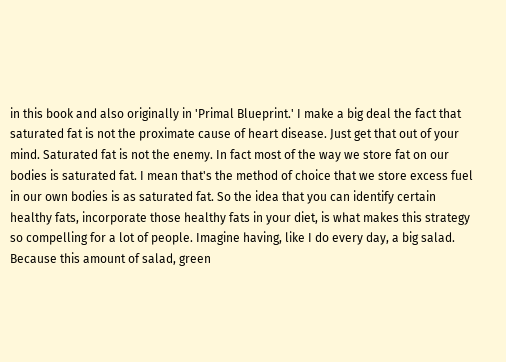in this book and also originally in 'Primal Blueprint.' I make a big deal the fact that saturated fat is not the proximate cause of heart disease. Just get that out of your mind. Saturated fat is not the enemy. In fact most of the way we store fat on our bodies is saturated fat. I mean that's the method of choice that we store excess fuel in our own bodies is as saturated fat. So the idea that you can identify certain healthy fats, incorporate those healthy fats in your diet, is what makes this strategy so compelling for a lot of people. Imagine having, like I do every day, a big salad. Because this amount of salad, green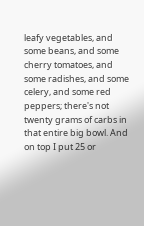leafy vegetables, and some beans, and some cherry tomatoes, and some radishes, and some celery, and some red peppers; there's not twenty grams of carbs in that entire big bowl. And on top I put 25 or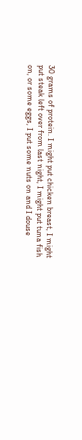30 grams of protein. I might put chicken breast, I might put steak left over from last night, I might put tuna fish on, or some eggs, I put some nuts on and I douse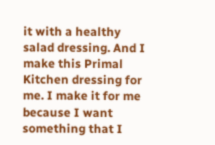it with a healthy salad dressing. And I make this Primal Kitchen dressing for me. I make it for me because I want something that I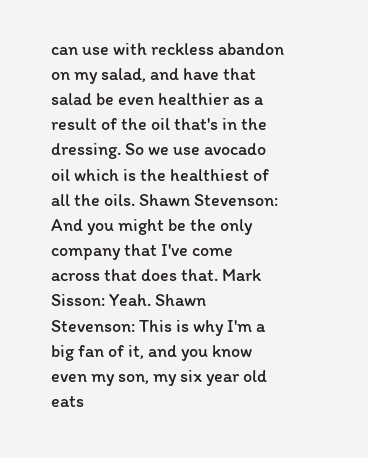can use with reckless abandon on my salad, and have that salad be even healthier as a result of the oil that's in the dressing. So we use avocado oil which is the healthiest of all the oils. Shawn Stevenson: And you might be the only company that I've come across that does that. Mark Sisson: Yeah. Shawn Stevenson: This is why I'm a big fan of it, and you know even my son, my six year old eats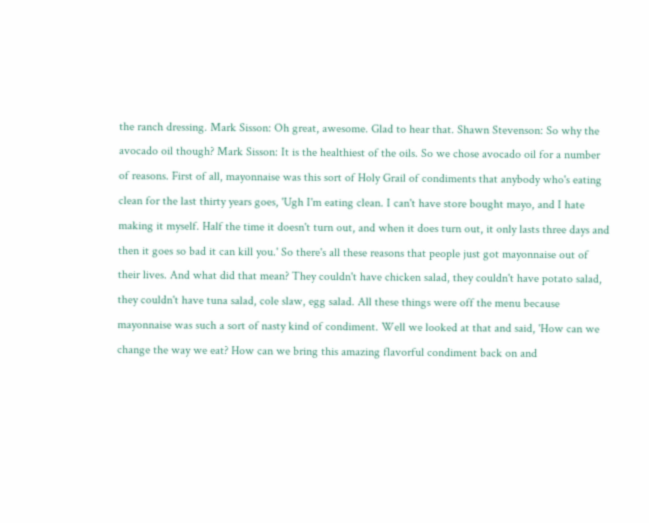the ranch dressing. Mark Sisson: Oh great, awesome. Glad to hear that. Shawn Stevenson: So why the avocado oil though? Mark Sisson: It is the healthiest of the oils. So we chose avocado oil for a number of reasons. First of all, mayonnaise was this sort of Holy Grail of condiments that anybody who's eating clean for the last thirty years goes, 'Ugh I'm eating clean. I can't have store bought mayo, and I hate making it myself. Half the time it doesn't turn out, and when it does turn out, it only lasts three days and then it goes so bad it can kill you.' So there's all these reasons that people just got mayonnaise out of their lives. And what did that mean? They couldn't have chicken salad, they couldn't have potato salad, they couldn't have tuna salad, cole slaw, egg salad. All these things were off the menu because mayonnaise was such a sort of nasty kind of condiment. Well we looked at that and said, 'How can we change the way we eat? How can we bring this amazing flavorful condiment back on and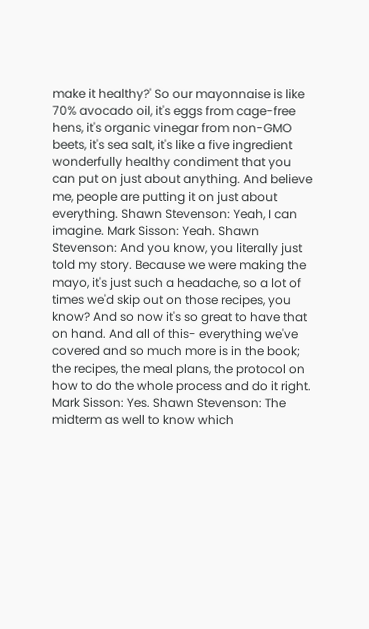make it healthy?' So our mayonnaise is like 70% avocado oil, it's eggs from cage-free hens, it's organic vinegar from non-GMO beets, it's sea salt, it's like a five ingredient wonderfully healthy condiment that you can put on just about anything. And believe me, people are putting it on just about everything. Shawn Stevenson: Yeah, I can imagine. Mark Sisson: Yeah. Shawn Stevenson: And you know, you literally just told my story. Because we were making the mayo, it's just such a headache, so a lot of times we'd skip out on those recipes, you know? And so now it's so great to have that on hand. And all of this- everything we've covered and so much more is in the book; the recipes, the meal plans, the protocol on how to do the whole process and do it right. Mark Sisson: Yes. Shawn Stevenson: The midterm as well to know which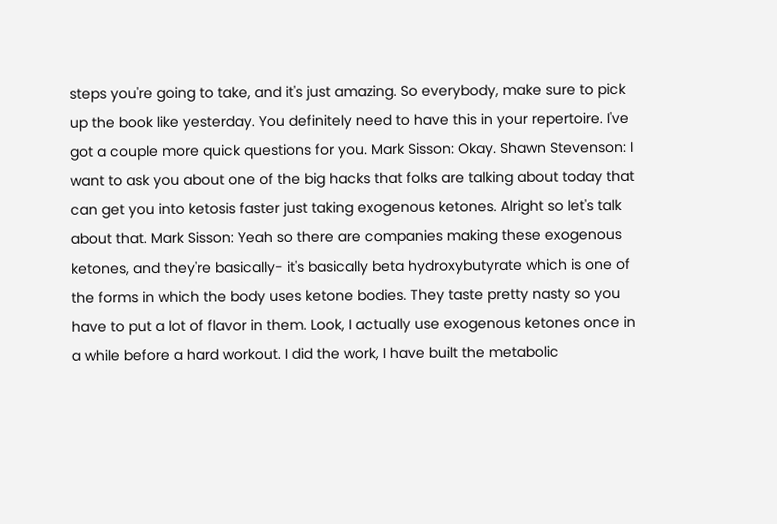steps you're going to take, and it's just amazing. So everybody, make sure to pick up the book like yesterday. You definitely need to have this in your repertoire. I've got a couple more quick questions for you. Mark Sisson: Okay. Shawn Stevenson: I want to ask you about one of the big hacks that folks are talking about today that can get you into ketosis faster just taking exogenous ketones. Alright so let's talk about that. Mark Sisson: Yeah so there are companies making these exogenous ketones, and they're basically- it's basically beta hydroxybutyrate which is one of the forms in which the body uses ketone bodies. They taste pretty nasty so you have to put a lot of flavor in them. Look, I actually use exogenous ketones once in a while before a hard workout. I did the work, I have built the metabolic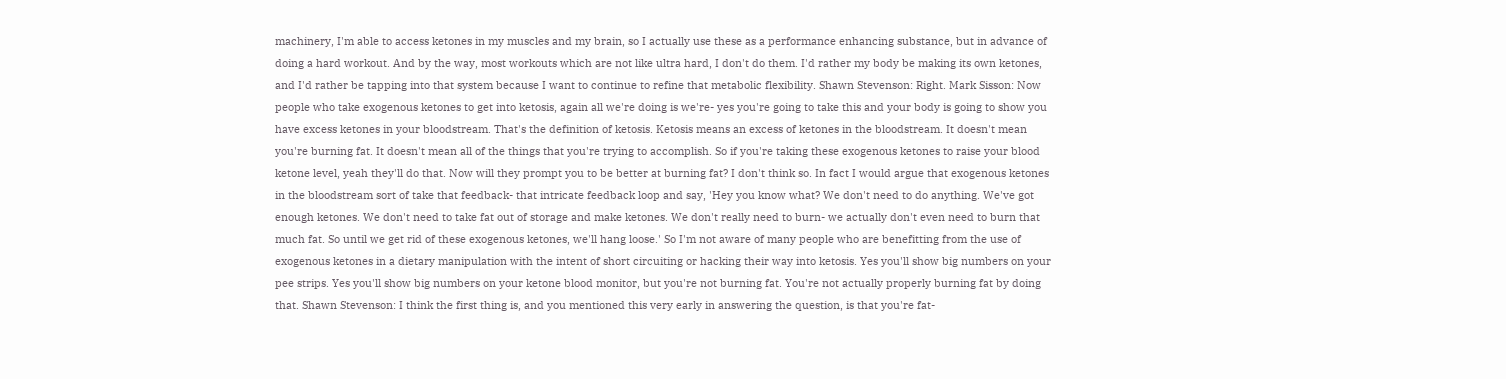machinery, I'm able to access ketones in my muscles and my brain, so I actually use these as a performance enhancing substance, but in advance of doing a hard workout. And by the way, most workouts which are not like ultra hard, I don't do them. I'd rather my body be making its own ketones, and I'd rather be tapping into that system because I want to continue to refine that metabolic flexibility. Shawn Stevenson: Right. Mark Sisson: Now people who take exogenous ketones to get into ketosis, again all we're doing is we're- yes you're going to take this and your body is going to show you have excess ketones in your bloodstream. That's the definition of ketosis. Ketosis means an excess of ketones in the bloodstream. It doesn't mean you're burning fat. It doesn't mean all of the things that you're trying to accomplish. So if you're taking these exogenous ketones to raise your blood ketone level, yeah they'll do that. Now will they prompt you to be better at burning fat? I don't think so. In fact I would argue that exogenous ketones in the bloodstream sort of take that feedback- that intricate feedback loop and say, 'Hey you know what? We don't need to do anything. We've got enough ketones. We don't need to take fat out of storage and make ketones. We don't really need to burn- we actually don't even need to burn that much fat. So until we get rid of these exogenous ketones, we'll hang loose.' So I'm not aware of many people who are benefitting from the use of exogenous ketones in a dietary manipulation with the intent of short circuiting or hacking their way into ketosis. Yes you'll show big numbers on your pee strips. Yes you'll show big numbers on your ketone blood monitor, but you're not burning fat. You're not actually properly burning fat by doing that. Shawn Stevenson: I think the first thing is, and you mentioned this very early in answering the question, is that you're fat-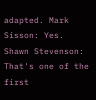adapted. Mark Sisson: Yes. Shawn Stevenson: That's one of the first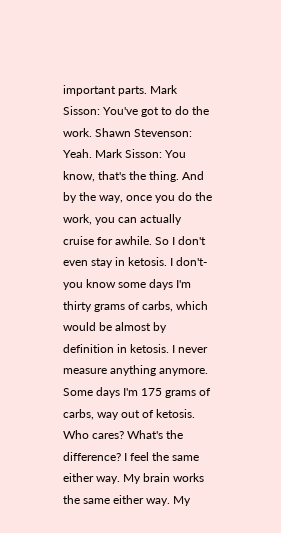important parts. Mark Sisson: You've got to do the work. Shawn Stevenson: Yeah. Mark Sisson: You know, that's the thing. And by the way, once you do the work, you can actually cruise for awhile. So I don't even stay in ketosis. I don't- you know some days I'm thirty grams of carbs, which would be almost by definition in ketosis. I never measure anything anymore. Some days I'm 175 grams of carbs, way out of ketosis. Who cares? What's the difference? I feel the same either way. My brain works the same either way. My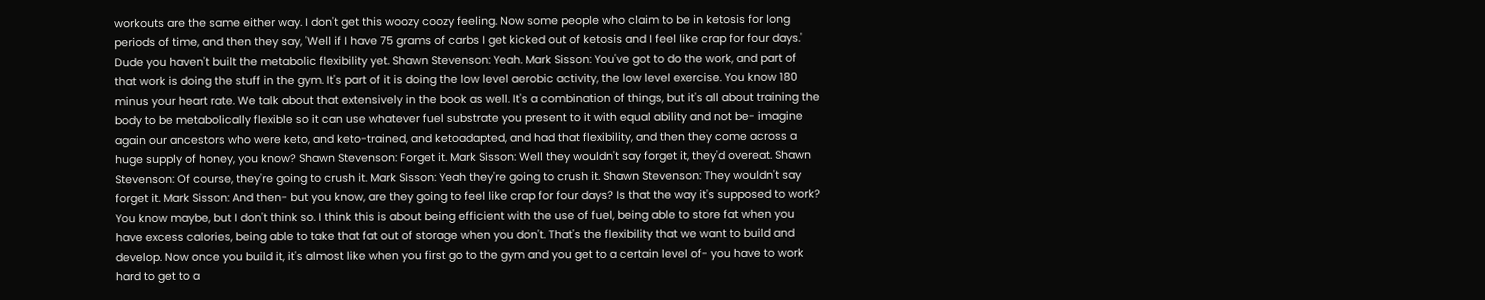workouts are the same either way. I don't get this woozy coozy feeling. Now some people who claim to be in ketosis for long periods of time, and then they say, 'Well if I have 75 grams of carbs I get kicked out of ketosis and I feel like crap for four days.' Dude you haven't built the metabolic flexibility yet. Shawn Stevenson: Yeah. Mark Sisson: You've got to do the work, and part of that work is doing the stuff in the gym. It's part of it is doing the low level aerobic activity, the low level exercise. You know 180 minus your heart rate. We talk about that extensively in the book as well. It's a combination of things, but it's all about training the body to be metabolically flexible so it can use whatever fuel substrate you present to it with equal ability and not be- imagine again our ancestors who were keto, and keto-trained, and ketoadapted, and had that flexibility, and then they come across a huge supply of honey, you know? Shawn Stevenson: Forget it. Mark Sisson: Well they wouldn't say forget it, they'd overeat. Shawn Stevenson: Of course, they're going to crush it. Mark Sisson: Yeah they're going to crush it. Shawn Stevenson: They wouldn't say forget it. Mark Sisson: And then- but you know, are they going to feel like crap for four days? Is that the way it's supposed to work? You know maybe, but I don't think so. I think this is about being efficient with the use of fuel, being able to store fat when you have excess calories, being able to take that fat out of storage when you don't. That's the flexibility that we want to build and develop. Now once you build it, it's almost like when you first go to the gym and you get to a certain level of- you have to work hard to get to a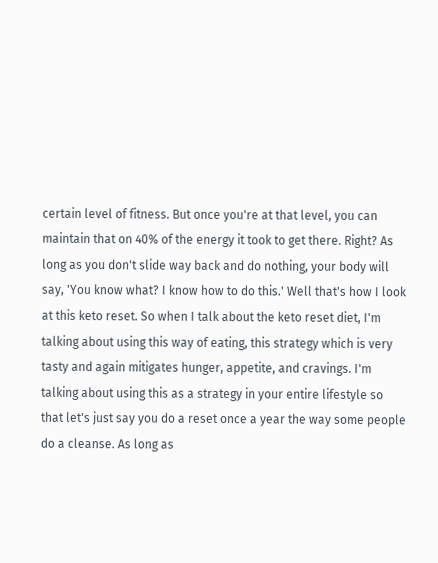certain level of fitness. But once you're at that level, you can maintain that on 40% of the energy it took to get there. Right? As long as you don't slide way back and do nothing, your body will say, 'You know what? I know how to do this.' Well that's how I look at this keto reset. So when I talk about the keto reset diet, I'm talking about using this way of eating, this strategy which is very tasty and again mitigates hunger, appetite, and cravings. I'm talking about using this as a strategy in your entire lifestyle so that let's just say you do a reset once a year the way some people do a cleanse. As long as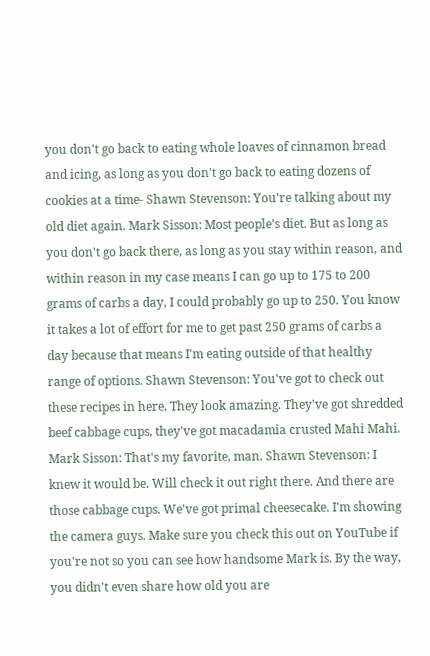you don't go back to eating whole loaves of cinnamon bread and icing, as long as you don't go back to eating dozens of cookies at a time- Shawn Stevenson: You're talking about my old diet again. Mark Sisson: Most people's diet. But as long as you don't go back there, as long as you stay within reason, and within reason in my case means I can go up to 175 to 200 grams of carbs a day, I could probably go up to 250. You know it takes a lot of effort for me to get past 250 grams of carbs a day because that means I'm eating outside of that healthy range of options. Shawn Stevenson: You've got to check out these recipes in here. They look amazing. They've got shredded beef cabbage cups, they've got macadamia crusted Mahi Mahi. Mark Sisson: That's my favorite, man. Shawn Stevenson: I knew it would be. Will check it out right there. And there are those cabbage cups. We've got primal cheesecake. I'm showing the camera guys. Make sure you check this out on YouTube if you're not so you can see how handsome Mark is. By the way, you didn't even share how old you are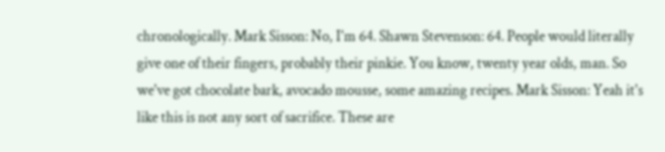chronologically. Mark Sisson: No, I'm 64. Shawn Stevenson: 64. People would literally give one of their fingers, probably their pinkie. You know, twenty year olds, man. So we've got chocolate bark, avocado mousse, some amazing recipes. Mark Sisson: Yeah it's like this is not any sort of sacrifice. These are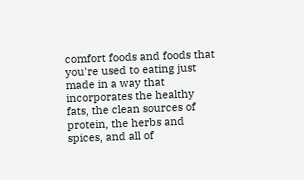comfort foods and foods that you're used to eating just made in a way that incorporates the healthy fats, the clean sources of protein, the herbs and spices, and all of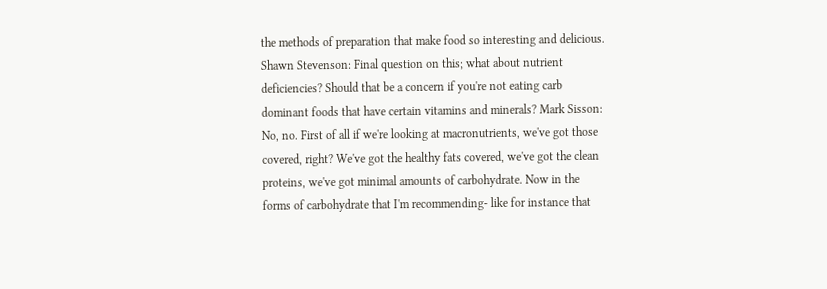the methods of preparation that make food so interesting and delicious. Shawn Stevenson: Final question on this; what about nutrient deficiencies? Should that be a concern if you're not eating carb dominant foods that have certain vitamins and minerals? Mark Sisson: No, no. First of all if we're looking at macronutrients, we've got those covered, right? We've got the healthy fats covered, we've got the clean proteins, we've got minimal amounts of carbohydrate. Now in the forms of carbohydrate that I'm recommending- like for instance that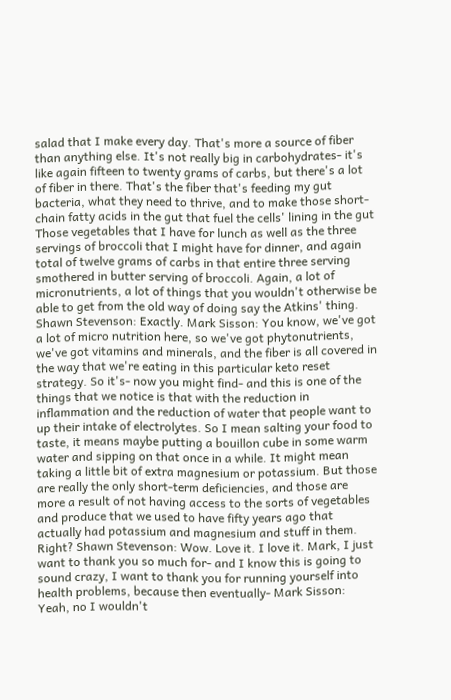salad that I make every day. That's more a source of fiber than anything else. It's not really big in carbohydrates- it's like again fifteen to twenty grams of carbs, but there's a lot of fiber in there. That's the fiber that's feeding my gut bacteria, what they need to thrive, and to make those short-chain fatty acids in the gut that fuel the cells' lining in the gut Those vegetables that I have for lunch as well as the three servings of broccoli that I might have for dinner, and again total of twelve grams of carbs in that entire three serving smothered in butter serving of broccoli. Again, a lot of micronutrients, a lot of things that you wouldn't otherwise be able to get from the old way of doing say the Atkins' thing. Shawn Stevenson: Exactly. Mark Sisson: You know, we've got a lot of micro nutrition here, so we've got phytonutrients, we've got vitamins and minerals, and the fiber is all covered in the way that we're eating in this particular keto reset strategy. So it's- now you might find- and this is one of the things that we notice is that with the reduction in inflammation and the reduction of water that people want to up their intake of electrolytes. So I mean salting your food to taste, it means maybe putting a bouillon cube in some warm water and sipping on that once in a while. It might mean taking a little bit of extra magnesium or potassium. But those are really the only short-term deficiencies, and those are more a result of not having access to the sorts of vegetables and produce that we used to have fifty years ago that actually had potassium and magnesium and stuff in them. Right? Shawn Stevenson: Wow. Love it. I love it. Mark, I just want to thank you so much for- and I know this is going to sound crazy, I want to thank you for running yourself into health problems, because then eventually- Mark Sisson: Yeah, no I wouldn't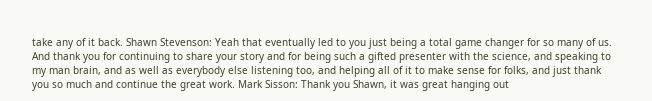take any of it back. Shawn Stevenson: Yeah that eventually led to you just being a total game changer for so many of us. And thank you for continuing to share your story and for being such a gifted presenter with the science, and speaking to my man brain, and as well as everybody else listening too, and helping all of it to make sense for folks, and just thank you so much and continue the great work. Mark Sisson: Thank you Shawn, it was great hanging out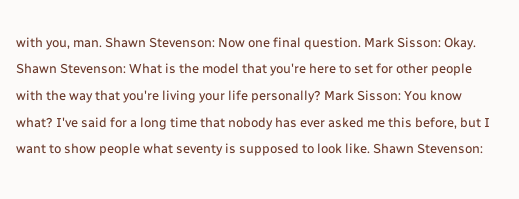with you, man. Shawn Stevenson: Now one final question. Mark Sisson: Okay. Shawn Stevenson: What is the model that you're here to set for other people with the way that you're living your life personally? Mark Sisson: You know what? I've said for a long time that nobody has ever asked me this before, but I want to show people what seventy is supposed to look like. Shawn Stevenson: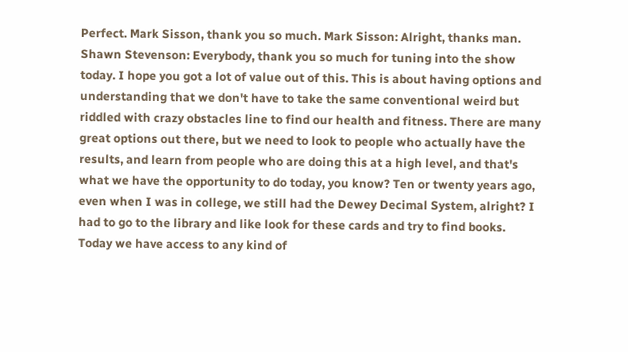Perfect. Mark Sisson, thank you so much. Mark Sisson: Alright, thanks man. Shawn Stevenson: Everybody, thank you so much for tuning into the show today. I hope you got a lot of value out of this. This is about having options and understanding that we don't have to take the same conventional weird but riddled with crazy obstacles line to find our health and fitness. There are many great options out there, but we need to look to people who actually have the results, and learn from people who are doing this at a high level, and that's what we have the opportunity to do today, you know? Ten or twenty years ago, even when I was in college, we still had the Dewey Decimal System, alright? I had to go to the library and like look for these cards and try to find books. Today we have access to any kind of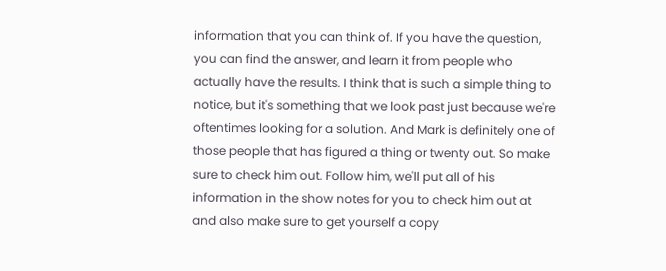information that you can think of. If you have the question, you can find the answer, and learn it from people who actually have the results. I think that is such a simple thing to notice, but it's something that we look past just because we're oftentimes looking for a solution. And Mark is definitely one of those people that has figured a thing or twenty out. So make sure to check him out. Follow him, we'll put all of his information in the show notes for you to check him out at and also make sure to get yourself a copy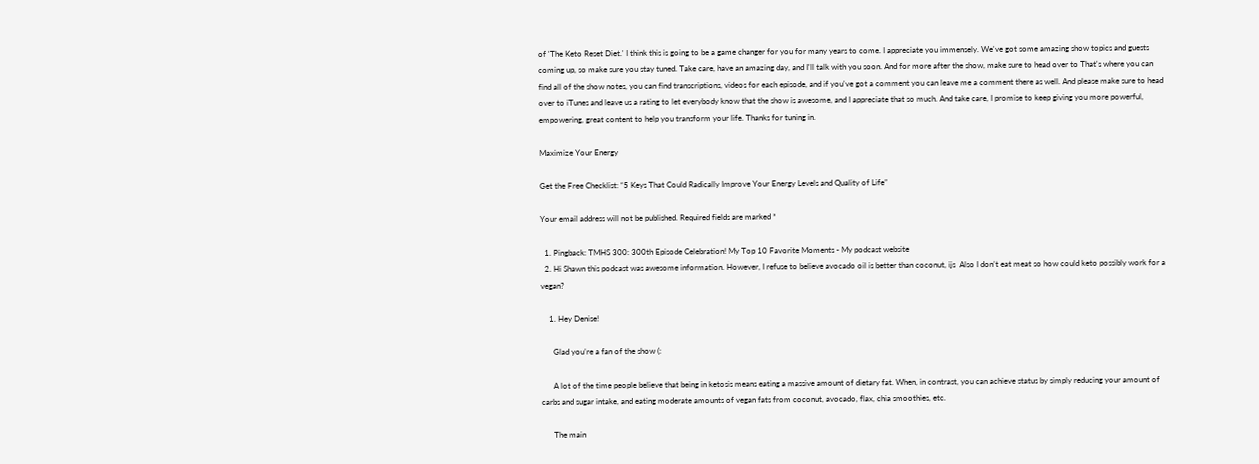of 'The Keto Reset Diet.' I think this is going to be a game changer for you for many years to come. I appreciate you immensely. We've got some amazing show topics and guests coming up, so make sure you stay tuned. Take care, have an amazing day, and I'll talk with you soon. And for more after the show, make sure to head over to That's where you can find all of the show notes, you can find transcriptions, videos for each episode, and if you've got a comment you can leave me a comment there as well. And please make sure to head over to iTunes and leave us a rating to let everybody know that the show is awesome, and I appreciate that so much. And take care, I promise to keep giving you more powerful, empowering, great content to help you transform your life. Thanks for tuning in.

Maximize Your Energy

Get the Free Checklist: “5 Keys That Could Radically Improve Your Energy Levels and Quality of Life”

Your email address will not be published. Required fields are marked *

  1. Pingback: TMHS 300: 300th Episode Celebration! My Top 10 Favorite Moments - My podcast website
  2. Hi Shawn this podcast was awesome information. However, I refuse to believe avocado oil is better than coconut, ijs  Also I don’t eat meat so how could keto possibly work for a vegan?

    1. Hey Denise!

      Glad you’re a fan of the show (:

      A lot of the time people believe that being in ketosis means eating a massive amount of dietary fat. When, in contrast, you can achieve status by simply reducing your amount of carbs and sugar intake, and eating moderate amounts of vegan fats from coconut, avocado, flax, chia smoothies, etc.

      The main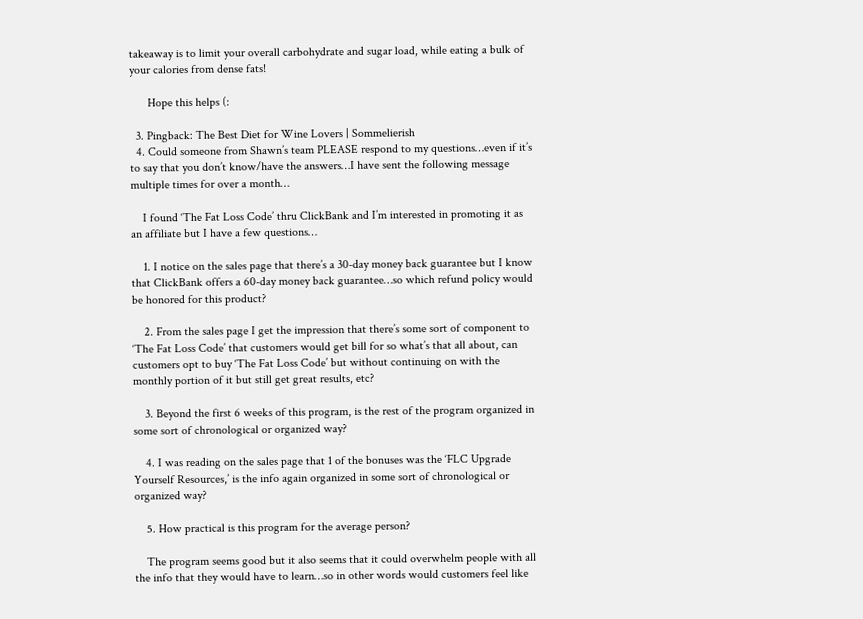takeaway is to limit your overall carbohydrate and sugar load, while eating a bulk of your calories from dense fats!

      Hope this helps (:

  3. Pingback: The Best Diet for Wine Lovers | Sommelierish
  4. Could someone from Shawn’s team PLEASE respond to my questions…even if it’s to say that you don’t know/have the answers…I have sent the following message multiple times for over a month…

    I found ‘The Fat Loss Code’ thru ClickBank and I’m interested in promoting it as an affiliate but I have a few questions…

    1. I notice on the sales page that there’s a 30-day money back guarantee but I know that ClickBank offers a 60-day money back guarantee…so which refund policy would be honored for this product?

    2. From the sales page I get the impression that there’s some sort of component to ‘The Fat Loss Code’ that customers would get bill for so what’s that all about, can customers opt to buy ‘The Fat Loss Code’ but without continuing on with the monthly portion of it but still get great results, etc?

    3. Beyond the first 6 weeks of this program, is the rest of the program organized in some sort of chronological or organized way?

    4. I was reading on the sales page that 1 of the bonuses was the ‘FLC Upgrade Yourself Resources,’ is the info again organized in some sort of chronological or organized way?

    5. How practical is this program for the average person?

    The program seems good but it also seems that it could overwhelm people with all the info that they would have to learn…so in other words would customers feel like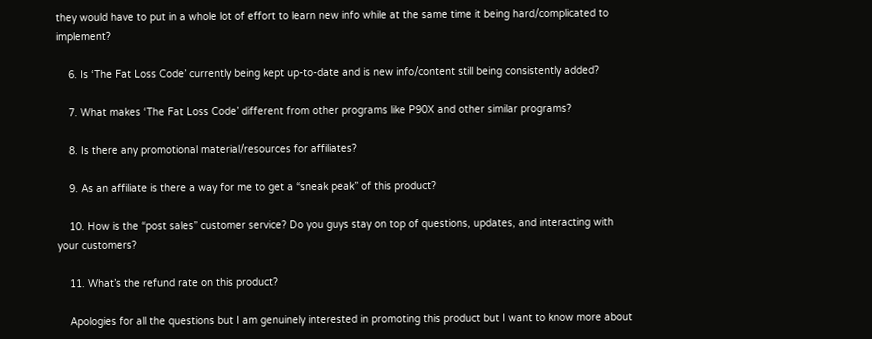they would have to put in a whole lot of effort to learn new info while at the same time it being hard/complicated to implement?

    6. Is ‘The Fat Loss Code’ currently being kept up-to-date and is new info/content still being consistently added?

    7. What makes ‘The Fat Loss Code’ different from other programs like P90X and other similar programs?

    8. Is there any promotional material/resources for affiliates?

    9. As an affiliate is there a way for me to get a “sneak peak” of this product?

    10. How is the “post sales” customer service? Do you guys stay on top of questions, updates, and interacting with your customers?

    11. What’s the refund rate on this product?

    Apologies for all the questions but I am genuinely interested in promoting this product but I want to know more about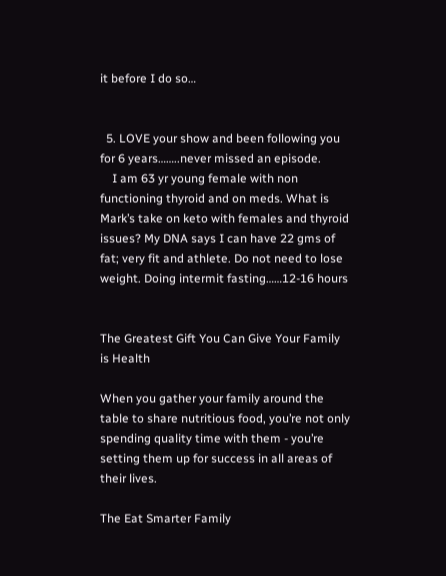it before I do so…


  5. LOVE your show and been following you for 6 years……..never missed an episode.
    I am 63 yr young female with non functioning thyroid and on meds. What is Mark’s take on keto with females and thyroid issues? My DNA says I can have 22 gms of fat; very fit and athlete. Do not need to lose weight. Doing intermit fasting……12-16 hours


The Greatest Gift You Can Give Your Family is Health

When you gather your family around the table to share nutritious food, you’re not only spending quality time with them - you’re setting them up for success in all areas of their lives.

The Eat Smarter Family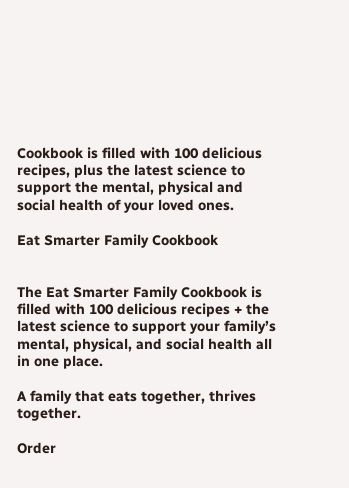Cookbook is filled with 100 delicious recipes, plus the latest science to support the mental, physical and social health of your loved ones.

Eat Smarter Family Cookbook


The Eat Smarter Family Cookbook is filled with 100 delicious recipes + the latest science to support your family’s mental, physical, and social health all in one place.

A family that eats together, thrives together.

Order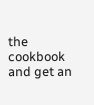the cookbook and get an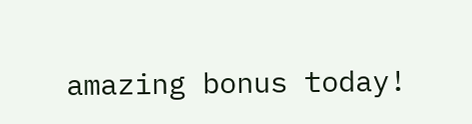amazing bonus today!